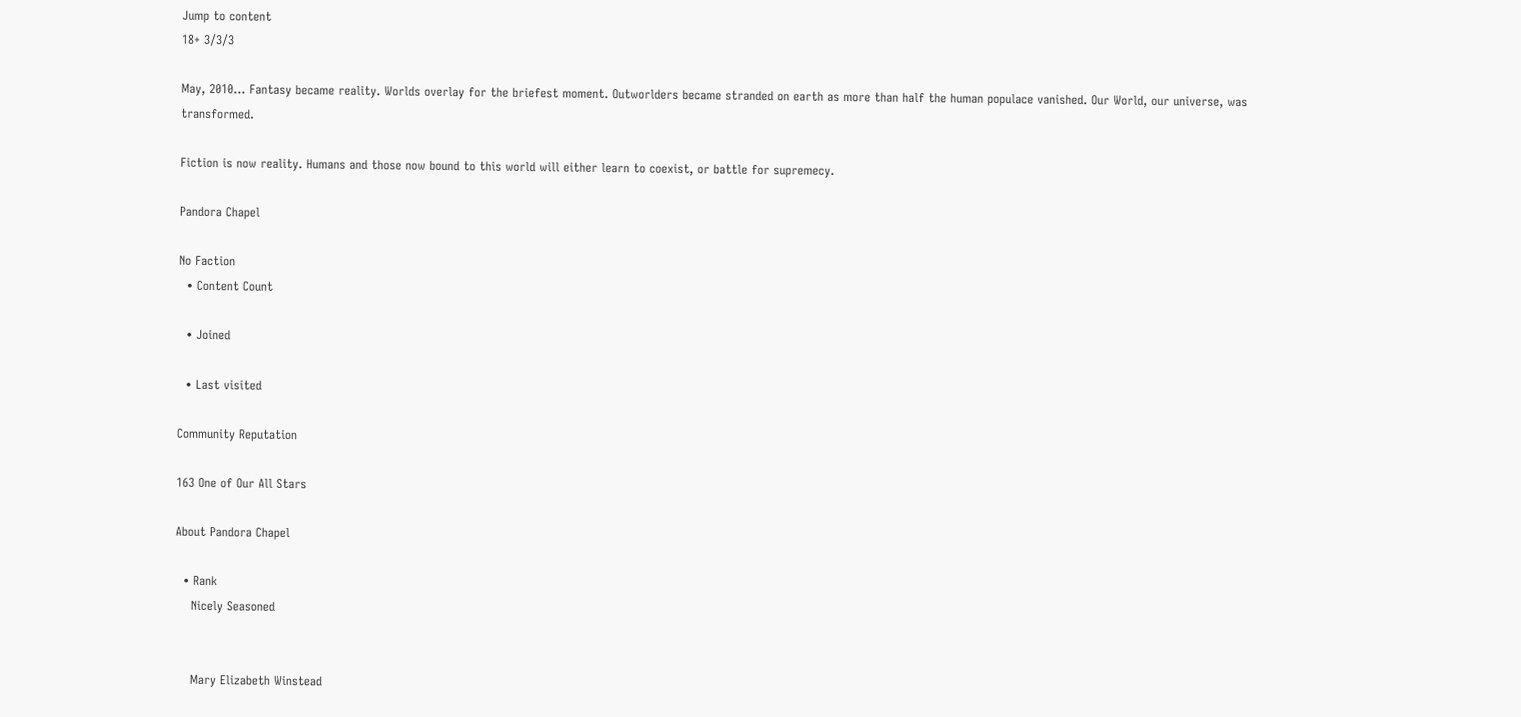Jump to content
18+ 3/3/3

May, 2010... Fantasy became reality. Worlds overlay for the briefest moment. Outworlders became stranded on earth as more than half the human populace vanished. Our World, our universe, was transformed.

Fiction is now reality. Humans and those now bound to this world will either learn to coexist, or battle for supremecy.

Pandora Chapel

No Faction
  • Content Count

  • Joined

  • Last visited

Community Reputation

163 One of Our All Stars

About Pandora Chapel

  • Rank
    Nicely Seasoned


    Mary Elizabeth Winstead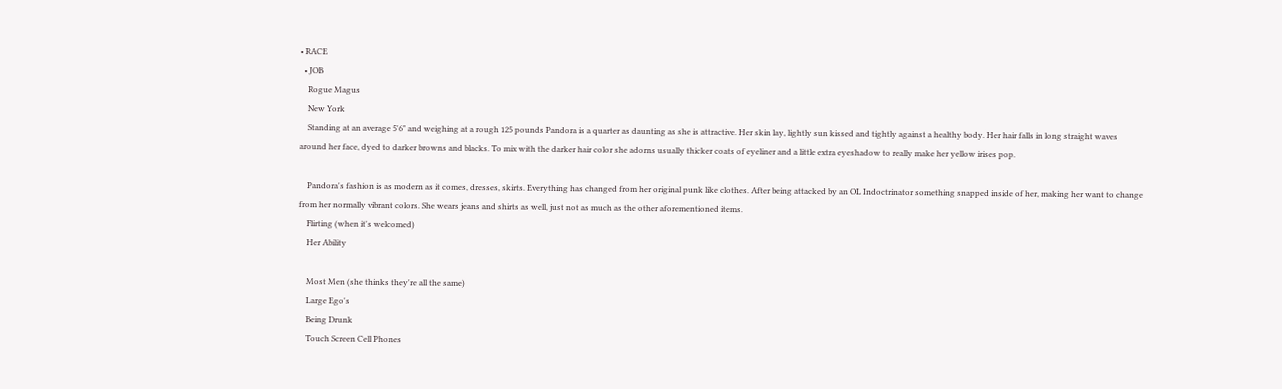• RACE
  • JOB
    Rogue Magus
    New York
    Standing at an average 5'6" and weighing at a rough 125 pounds Pandora is a quarter as daunting as she is attractive. Her skin lay, lightly sun kissed and tightly against a healthy body. Her hair falls in long straight waves around her face, dyed to darker browns and blacks. To mix with the darker hair color she adorns usually thicker coats of eyeliner and a little extra eyeshadow to really make her yellow irises pop.

    Pandora's fashion is as modern as it comes, dresses, skirts. Everything has changed from her original punk like clothes. After being attacked by an OL Indoctrinator something snapped inside of her, making her want to change from her normally vibrant colors. She wears jeans and shirts as well, just not as much as the other aforementioned items.
    Flirting (when it's welcomed)
    Her Ability

    Most Men (she thinks they're all the same)
    Large Ego's
    Being Drunk
    Touch Screen Cell Phones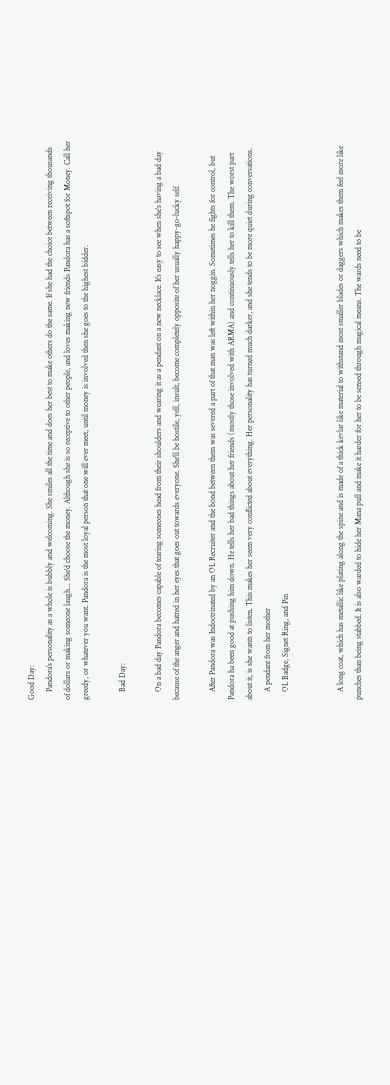Good Day:
    Pandora's personality as a whole is bubbly and welcoming. She smiles all the time and does her best to make others do the same. If she had the choice between receiving thousands of dollars or making someone laugh... She'd choose the money. Although she is so receptive to other people, and loves making new friends Pandora has a softspot for Money. Call her greedy, or whatever you want. Pandora is the most loyal person that one will ever meet, until money is involved then she goes to the highest bidder.

    Bad Day:

    On a bad day Pandora becomes capable of tearing someones head from their shoulders and wearing it as a pendant on a new necklace. It's easy to see when she's having a bad day because of the anger and hatred in her eyes that goes out towards everyone. She'll be hostile, yell, insult, become completely opposite of her usually happy-go-lucky self.

    After Pandora was Indoctrinated by an OL Recruiter and the bond between them was severed a part of that man was left within her noggin. Sometimes he fights for control, but Pandora ha been good at pushing him down. He tells her bad things about her friends (mostly those involved with ARMA) and continuously tells her to kill them. The worst part about it, is she wants to listen. This makes her seem very conflicted about everything. Her personality has turned much darker, and she tends to be more quiet during conversations.
    A pendant from her mother
    OL Badge, Signet Ring, and Pin


    A long coat, which has metallic like plating along the spine and is made of a thick kevlar like material to withstand most smaller blades or daggers which makes them feel more like punches than being stabbed. It is also warded to hide her Mana pull and make it harder for her to be sensed through magical means. The wards need to be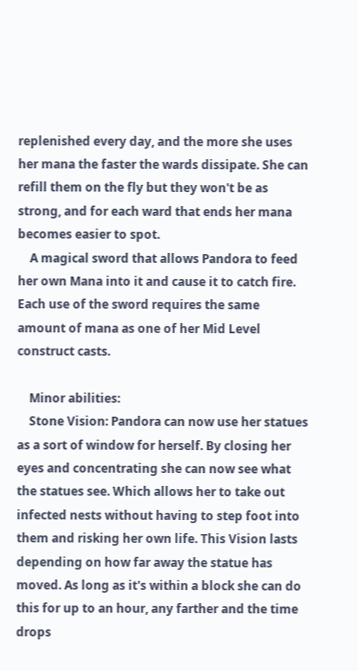replenished every day, and the more she uses her mana the faster the wards dissipate. She can refill them on the fly but they won't be as strong, and for each ward that ends her mana becomes easier to spot.
    A magical sword that allows Pandora to feed her own Mana into it and cause it to catch fire. Each use of the sword requires the same amount of mana as one of her Mid Level construct casts.

    Minor abilities:
    Stone Vision: Pandora can now use her statues as a sort of window for herself. By closing her eyes and concentrating she can now see what the statues see. Which allows her to take out infected nests without having to step foot into them and risking her own life. This Vision lasts depending on how far away the statue has moved. As long as it's within a block she can do this for up to an hour, any farther and the time drops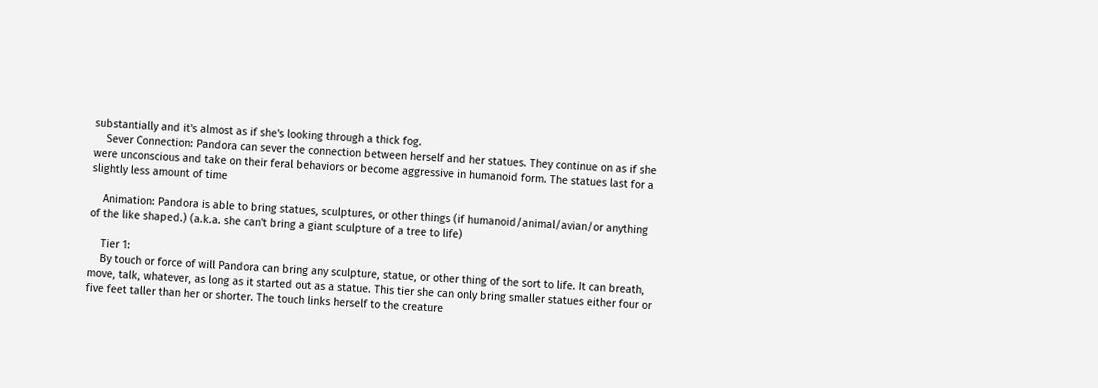substantially and it's almost as if she's looking through a thick fog.
    Sever Connection: Pandora can sever the connection between herself and her statues. They continue on as if she were unconscious and take on their feral behaviors or become aggressive in humanoid form. The statues last for a slightly less amount of time

    Animation: Pandora is able to bring statues, sculptures, or other things (if humanoid/animal/avian/or anything of the like shaped.) (a.k.a. she can't bring a giant sculpture of a tree to life)

    Tier 1:
    By touch or force of will Pandora can bring any sculpture, statue, or other thing of the sort to life. It can breath, move, talk, whatever, as long as it started out as a statue. This tier she can only bring smaller statues either four or five feet taller than her or shorter. The touch links herself to the creature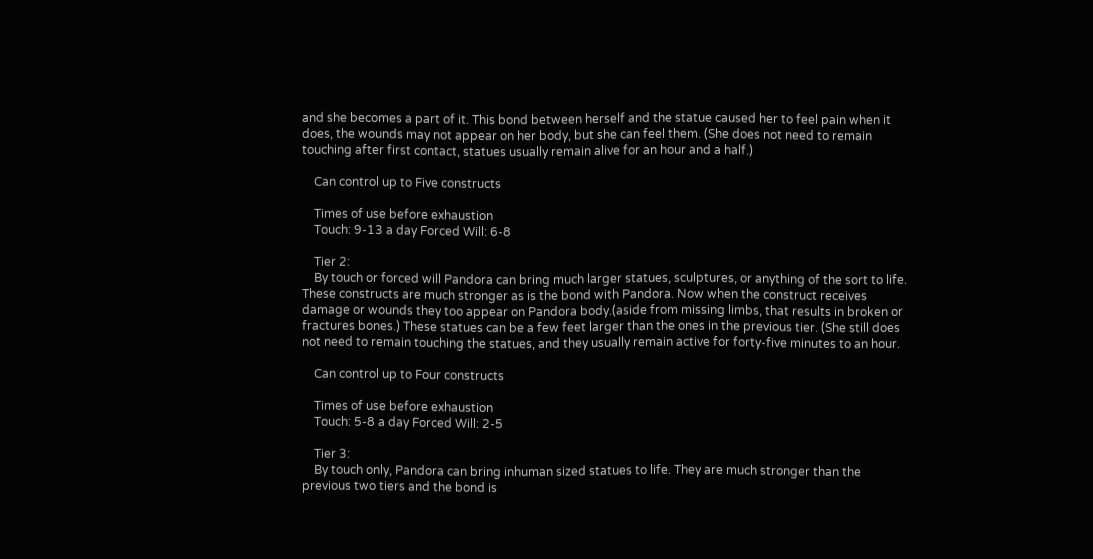and she becomes a part of it. This bond between herself and the statue caused her to feel pain when it does, the wounds may not appear on her body, but she can feel them. (She does not need to remain touching after first contact, statues usually remain alive for an hour and a half.)

    Can control up to Five constructs

    Times of use before exhaustion
    Touch: 9-13 a day Forced Will: 6-8

    Tier 2:
    By touch or forced will Pandora can bring much larger statues, sculptures, or anything of the sort to life. These constructs are much stronger as is the bond with Pandora. Now when the construct receives damage or wounds they too appear on Pandora body.(aside from missing limbs, that results in broken or fractures bones.) These statues can be a few feet larger than the ones in the previous tier. (She still does not need to remain touching the statues, and they usually remain active for forty-five minutes to an hour.

    Can control up to Four constructs

    Times of use before exhaustion
    Touch: 5-8 a day Forced Will: 2-5

    Tier 3:
    By touch only, Pandora can bring inhuman sized statues to life. They are much stronger than the previous two tiers and the bond is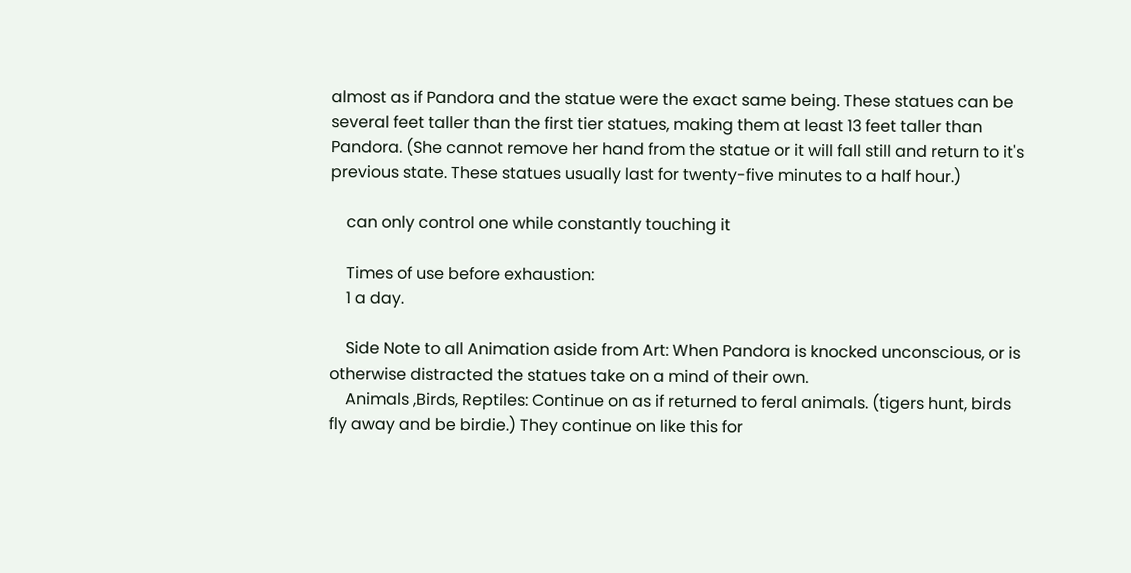almost as if Pandora and the statue were the exact same being. These statues can be several feet taller than the first tier statues, making them at least 13 feet taller than Pandora. (She cannot remove her hand from the statue or it will fall still and return to it's previous state. These statues usually last for twenty-five minutes to a half hour.)

    can only control one while constantly touching it

    Times of use before exhaustion:
    1 a day.

    Side Note to all Animation aside from Art: When Pandora is knocked unconscious, or is otherwise distracted the statues take on a mind of their own.
    Animals ,Birds, Reptiles: Continue on as if returned to feral animals. (tigers hunt, birds fly away and be birdie.) They continue on like this for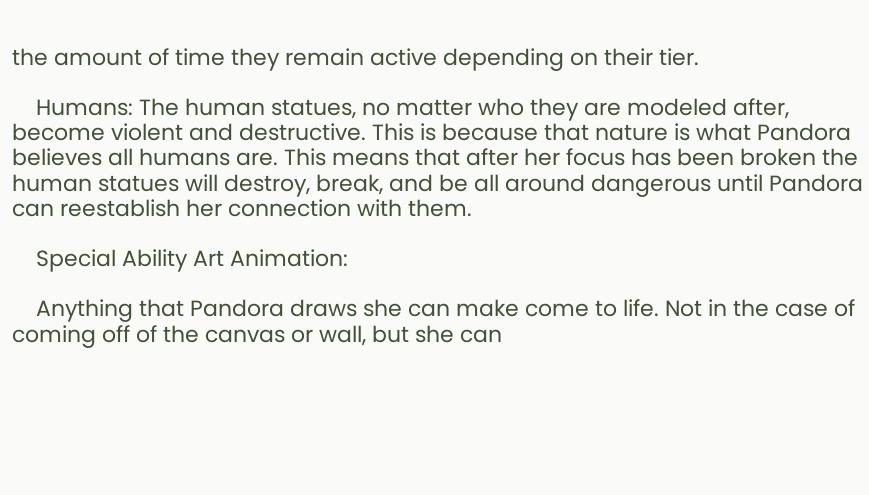the amount of time they remain active depending on their tier.

    Humans: The human statues, no matter who they are modeled after, become violent and destructive. This is because that nature is what Pandora believes all humans are. This means that after her focus has been broken the human statues will destroy, break, and be all around dangerous until Pandora can reestablish her connection with them.

    Special Ability Art Animation:

    Anything that Pandora draws she can make come to life. Not in the case of coming off of the canvas or wall, but she can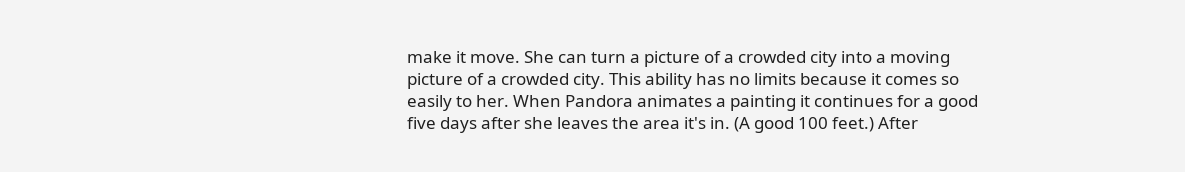make it move. She can turn a picture of a crowded city into a moving picture of a crowded city. This ability has no limits because it comes so easily to her. When Pandora animates a painting it continues for a good five days after she leaves the area it's in. (A good 100 feet.) After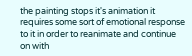the painting stops it's animation it requires some sort of emotional response to it in order to reanimate and continue on with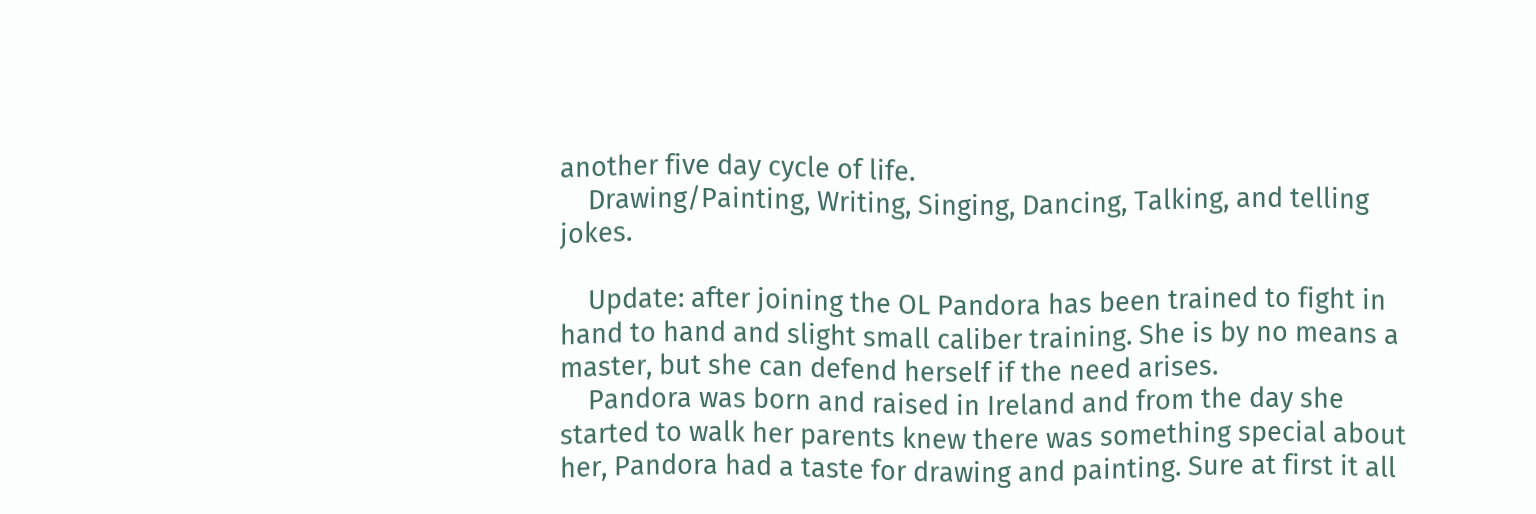another five day cycle of life.
    Drawing/Painting, Writing, Singing, Dancing, Talking, and telling jokes.

    Update: after joining the OL Pandora has been trained to fight in hand to hand and slight small caliber training. She is by no means a master, but she can defend herself if the need arises.
    Pandora was born and raised in Ireland and from the day she started to walk her parents knew there was something special about her, Pandora had a taste for drawing and painting. Sure at first it all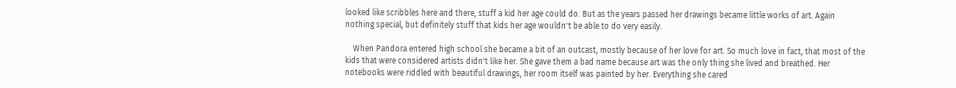looked like scribbles here and there, stuff a kid her age could do. But as the years passed her drawings became little works of art. Again nothing special, but definitely stuff that kids her age wouldn't be able to do very easily.

    When Pandora entered high school she became a bit of an outcast, mostly because of her love for art. So much love in fact, that most of the kids that were considered artists didn't like her. She gave them a bad name because art was the only thing she lived and breathed. Her notebooks were riddled with beautiful drawings, her room itself was painted by her. Everything she cared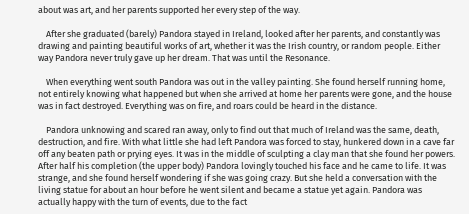about was art, and her parents supported her every step of the way.

    After she graduated (barely) Pandora stayed in Ireland, looked after her parents, and constantly was drawing and painting beautiful works of art, whether it was the Irish country, or random people. Either way Pandora never truly gave up her dream. That was until the Resonance.

    When everything went south Pandora was out in the valley painting. She found herself running home, not entirely knowing what happened but when she arrived at home her parents were gone, and the house was in fact destroyed. Everything was on fire, and roars could be heard in the distance.

    Pandora unknowing and scared ran away, only to find out that much of Ireland was the same, death, destruction, and fire. With what little she had left Pandora was forced to stay, hunkered down in a cave far off any beaten path or prying eyes. It was in the middle of sculpting a clay man that she found her powers. After half his completion (the upper body) Pandora lovingly touched his face and he came to life. It was strange, and she found herself wondering if she was going crazy. But she held a conversation with the living statue for about an hour before he went silent and became a statue yet again. Pandora was actually happy with the turn of events, due to the fact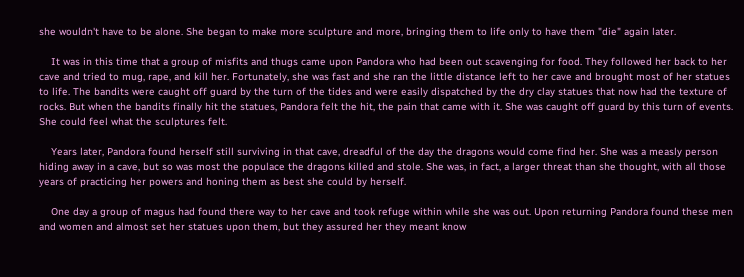she wouldn't have to be alone. She began to make more sculpture and more, bringing them to life only to have them "die" again later.

    It was in this time that a group of misfits and thugs came upon Pandora who had been out scavenging for food. They followed her back to her cave and tried to mug, rape, and kill her. Fortunately, she was fast and she ran the little distance left to her cave and brought most of her statues to life. The bandits were caught off guard by the turn of the tides and were easily dispatched by the dry clay statues that now had the texture of rocks. But when the bandits finally hit the statues, Pandora felt the hit, the pain that came with it. She was caught off guard by this turn of events. She could feel what the sculptures felt.

    Years later, Pandora found herself still surviving in that cave, dreadful of the day the dragons would come find her. She was a measly person hiding away in a cave, but so was most the populace the dragons killed and stole. She was, in fact, a larger threat than she thought, with all those years of practicing her powers and honing them as best she could by herself.

    One day a group of magus had found there way to her cave and took refuge within while she was out. Upon returning Pandora found these men and women and almost set her statues upon them, but they assured her they meant know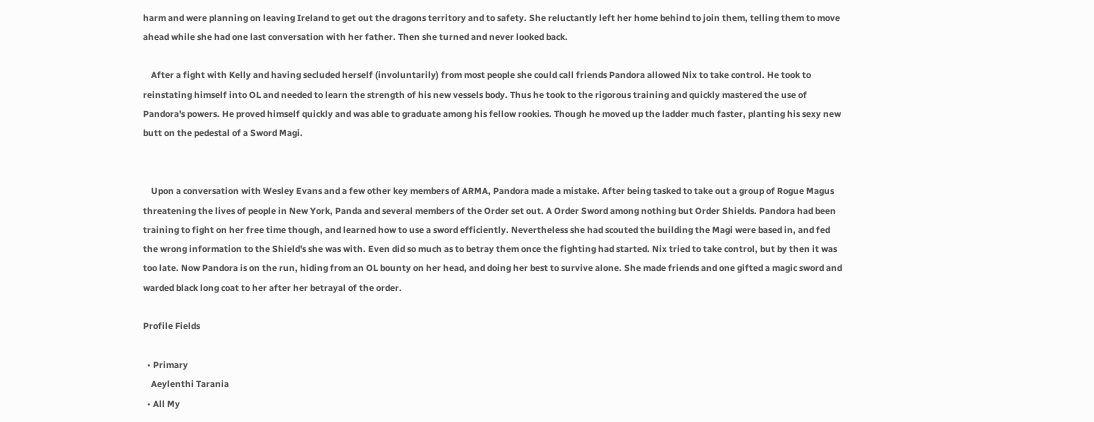harm and were planning on leaving Ireland to get out the dragons territory and to safety. She reluctantly left her home behind to join them, telling them to move ahead while she had one last conversation with her father. Then she turned and never looked back.

    After a fight with Kelly and having secluded herself (involuntarily) from most people she could call friends Pandora allowed Nix to take control. He took to reinstating himself into OL and needed to learn the strength of his new vessels body. Thus he took to the rigorous training and quickly mastered the use of Pandora's powers. He proved himself quickly and was able to graduate among his fellow rookies. Though he moved up the ladder much faster, planting his sexy new butt on the pedestal of a Sword Magi.


    Upon a conversation with Wesley Evans and a few other key members of ARMA, Pandora made a mistake. After being tasked to take out a group of Rogue Magus threatening the lives of people in New York, Panda and several members of the Order set out. A Order Sword among nothing but Order Shields. Pandora had been training to fight on her free time though, and learned how to use a sword efficiently. Nevertheless she had scouted the building the Magi were based in, and fed the wrong information to the Shield's she was with. Even did so much as to betray them once the fighting had started. Nix tried to take control, but by then it was too late. Now Pandora is on the run, hiding from an OL bounty on her head, and doing her best to survive alone. She made friends and one gifted a magic sword and warded black long coat to her after her betrayal of the order.

Profile Fields

  • Primary
    Aeylenthi Tarania
  • All My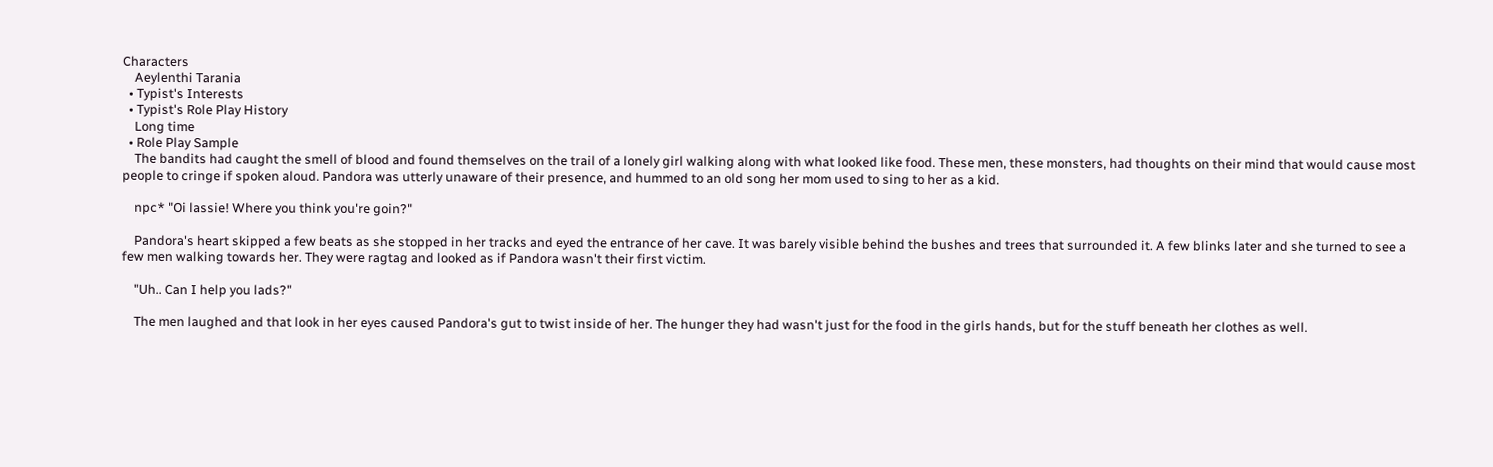Characters
    Aeylenthi Tarania
  • Typist's Interests
  • Typist's Role Play History
    Long time
  • Role Play Sample
    The bandits had caught the smell of blood and found themselves on the trail of a lonely girl walking along with what looked like food. These men, these monsters, had thoughts on their mind that would cause most people to cringe if spoken aloud. Pandora was utterly unaware of their presence, and hummed to an old song her mom used to sing to her as a kid.

    npc* "Oi lassie! Where you think you're goin?"

    Pandora's heart skipped a few beats as she stopped in her tracks and eyed the entrance of her cave. It was barely visible behind the bushes and trees that surrounded it. A few blinks later and she turned to see a few men walking towards her. They were ragtag and looked as if Pandora wasn't their first victim.

    "Uh.. Can I help you lads?"

    The men laughed and that look in her eyes caused Pandora's gut to twist inside of her. The hunger they had wasn't just for the food in the girls hands, but for the stuff beneath her clothes as well.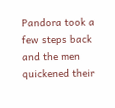Pandora took a few steps back and the men quickened their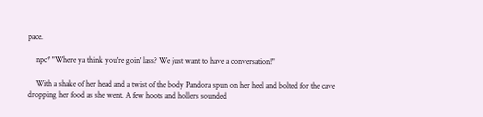pace.

    npc* "Where ya think you're goin' lass? We just want to have a conversation!"

    With a shake of her head and a twist of the body Pandora spun on her heel and bolted for the cave dropping her food as she went. A few hoots and hollers sounded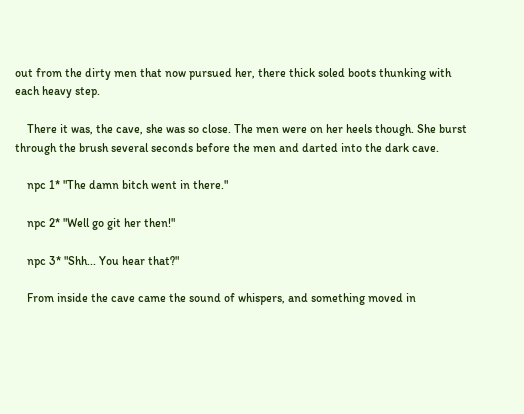out from the dirty men that now pursued her, there thick soled boots thunking with each heavy step.

    There it was, the cave, she was so close. The men were on her heels though. She burst through the brush several seconds before the men and darted into the dark cave.

    npc 1* "The damn bitch went in there."

    npc 2* "Well go git her then!"

    npc 3* "Shh... You hear that?"

    From inside the cave came the sound of whispers, and something moved in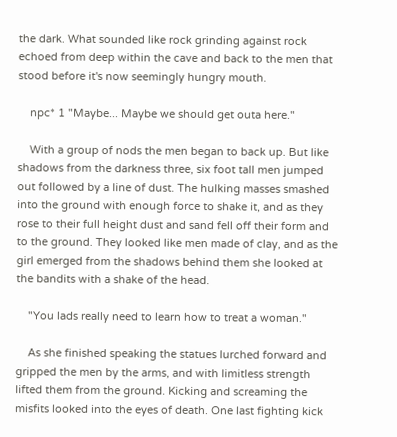the dark. What sounded like rock grinding against rock echoed from deep within the cave and back to the men that stood before it's now seemingly hungry mouth.

    npc* 1 "Maybe... Maybe we should get outa here."

    With a group of nods the men began to back up. But like shadows from the darkness three, six foot tall men jumped out followed by a line of dust. The hulking masses smashed into the ground with enough force to shake it, and as they rose to their full height dust and sand fell off their form and to the ground. They looked like men made of clay, and as the girl emerged from the shadows behind them she looked at the bandits with a shake of the head.

    "You lads really need to learn how to treat a woman."

    As she finished speaking the statues lurched forward and gripped the men by the arms, and with limitless strength lifted them from the ground. Kicking and screaming the misfits looked into the eyes of death. One last fighting kick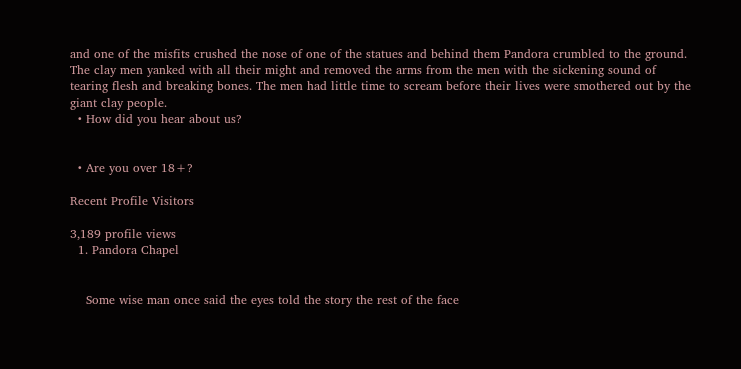and one of the misfits crushed the nose of one of the statues and behind them Pandora crumbled to the ground. The clay men yanked with all their might and removed the arms from the men with the sickening sound of tearing flesh and breaking bones. The men had little time to scream before their lives were smothered out by the giant clay people.
  • How did you hear about us?


  • Are you over 18+?

Recent Profile Visitors

3,189 profile views
  1. Pandora Chapel


    Some wise man once said the eyes told the story the rest of the face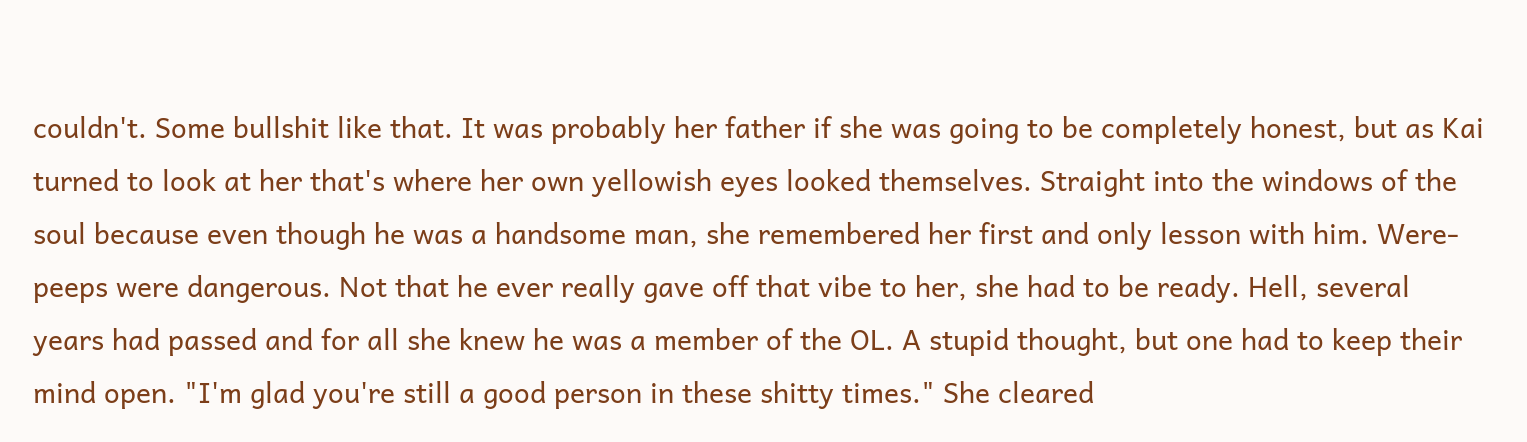couldn't. Some bullshit like that. It was probably her father if she was going to be completely honest, but as Kai turned to look at her that's where her own yellowish eyes looked themselves. Straight into the windows of the soul because even though he was a handsome man, she remembered her first and only lesson with him. Were-peeps were dangerous. Not that he ever really gave off that vibe to her, she had to be ready. Hell, several years had passed and for all she knew he was a member of the OL. A stupid thought, but one had to keep their mind open. "I'm glad you're still a good person in these shitty times." She cleared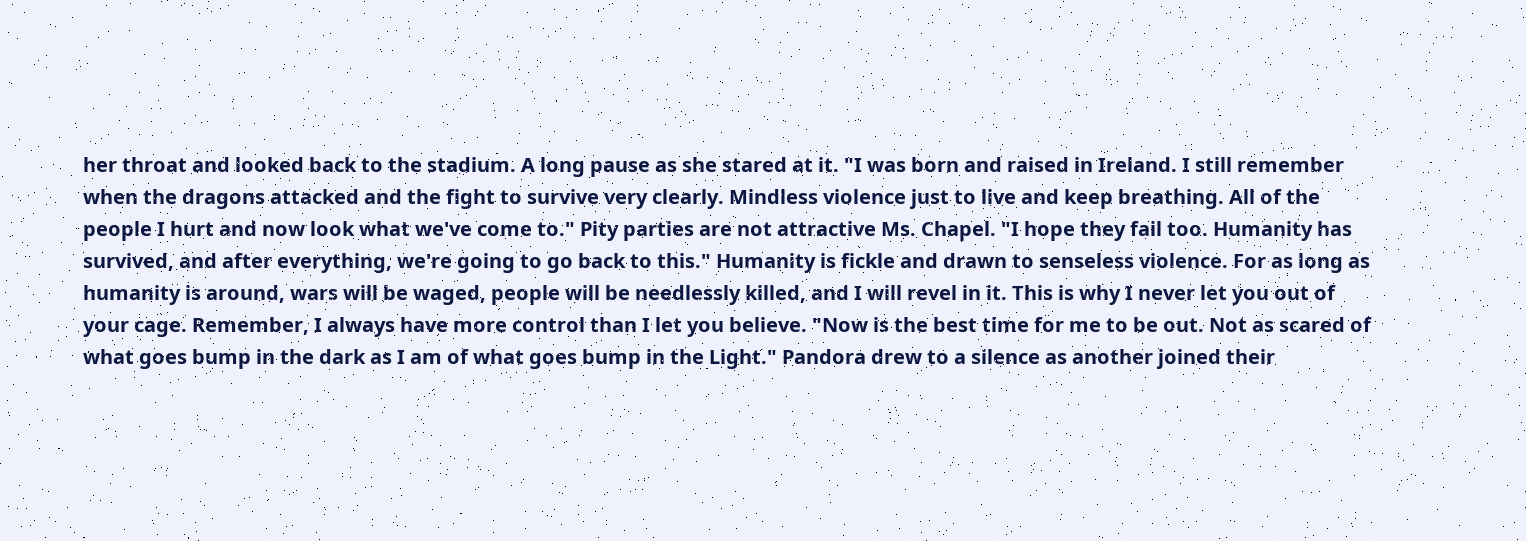her throat and looked back to the stadium. A long pause as she stared at it. "I was born and raised in Ireland. I still remember when the dragons attacked and the fight to survive very clearly. Mindless violence just to live and keep breathing. All of the people I hurt and now look what we've come to." Pity parties are not attractive Ms. Chapel. "I hope they fail too. Humanity has survived, and after everything, we're going to go back to this." Humanity is fickle and drawn to senseless violence. For as long as humanity is around, wars will be waged, people will be needlessly killed, and I will revel in it. This is why I never let you out of your cage. Remember, I always have more control than I let you believe. "Now is the best time for me to be out. Not as scared of what goes bump in the dark as I am of what goes bump in the Light." Pandora drew to a silence as another joined their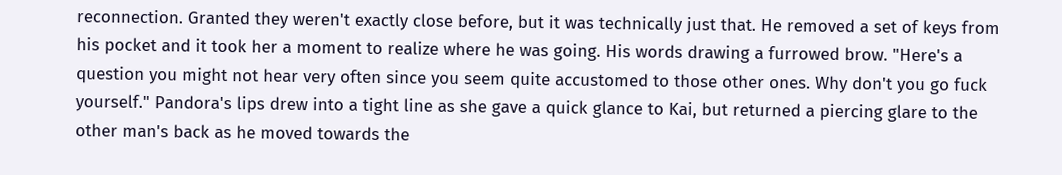reconnection. Granted they weren't exactly close before, but it was technically just that. He removed a set of keys from his pocket and it took her a moment to realize where he was going. His words drawing a furrowed brow. "Here's a question you might not hear very often since you seem quite accustomed to those other ones. Why don't you go fuck yourself." Pandora's lips drew into a tight line as she gave a quick glance to Kai, but returned a piercing glare to the other man's back as he moved towards the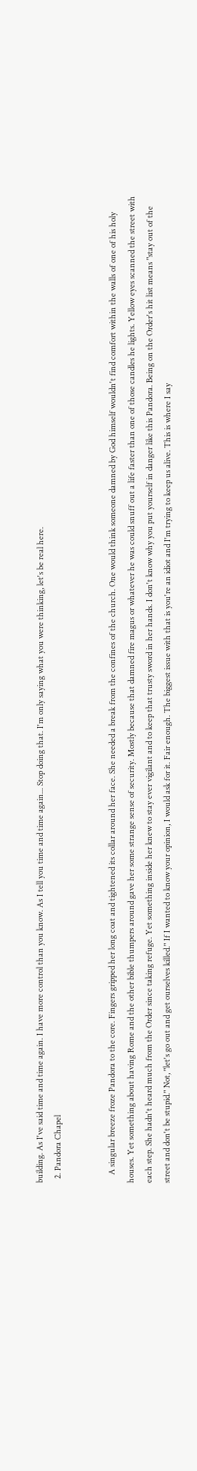building. As I've said time and time again. I have more control than you know. As I tell you time and time again... Stop doing that. I'm only saying what you were thinking, let's be real here.
  2. Pandora Chapel


    A singular breeze froze Pandora to the core. Fingers gripped her long coat and tightened its collar around her face. She needed a break from the confines of the church. One would think someone damned by God himself wouldn't find comfort within the walls of one of his holy houses. Yet something about having Rome and the other bible thumpers around gave her some strange sense of security. Mostly because that damned fire magus or whatever he was could snuff out a life faster than one of those candles he lights. Yellow eyes scanned the street with each step. She hadn't heard much from the Order since taking refuge. Yet something inside her knew to stay ever vigilant and to keep that trusty sword in her hands. I don't know why you put yourself in danger like this Pandora. Being on the Order's hit list means "stay out of the street and don't be stupid." Not, "let's go out and get ourselves killed." If I wanted to know your opinion, I would ask for it. Fair enough. The biggest issue with that is you're an idiot and I'm trying to keep us alive. This is where I say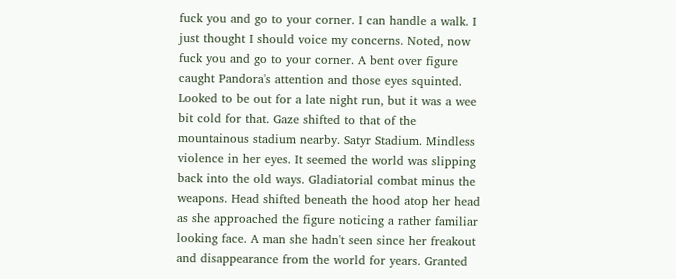fuck you and go to your corner. I can handle a walk. I just thought I should voice my concerns. Noted, now fuck you and go to your corner. A bent over figure caught Pandora's attention and those eyes squinted. Looked to be out for a late night run, but it was a wee bit cold for that. Gaze shifted to that of the mountainous stadium nearby. Satyr Stadium. Mindless violence in her eyes. It seemed the world was slipping back into the old ways. Gladiatorial combat minus the weapons. Head shifted beneath the hood atop her head as she approached the figure noticing a rather familiar looking face. A man she hadn't seen since her freakout and disappearance from the world for years. Granted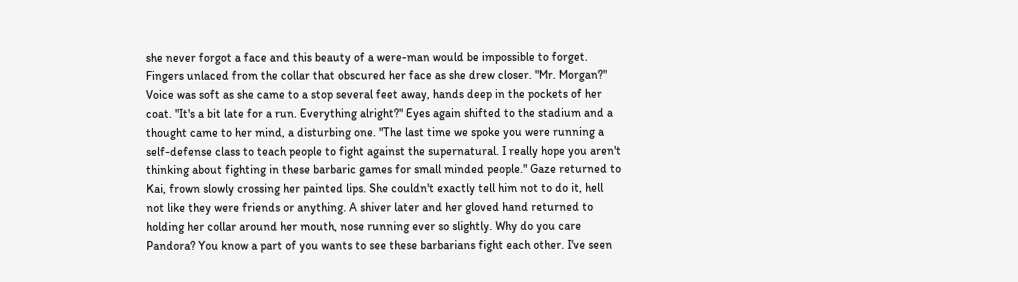she never forgot a face and this beauty of a were-man would be impossible to forget. Fingers unlaced from the collar that obscured her face as she drew closer. "Mr. Morgan?" Voice was soft as she came to a stop several feet away, hands deep in the pockets of her coat. "It's a bit late for a run. Everything alright?" Eyes again shifted to the stadium and a thought came to her mind, a disturbing one. "The last time we spoke you were running a self-defense class to teach people to fight against the supernatural. I really hope you aren't thinking about fighting in these barbaric games for small minded people." Gaze returned to Kai, frown slowly crossing her painted lips. She couldn't exactly tell him not to do it, hell not like they were friends or anything. A shiver later and her gloved hand returned to holding her collar around her mouth, nose running ever so slightly. Why do you care Pandora? You know a part of you wants to see these barbarians fight each other. I've seen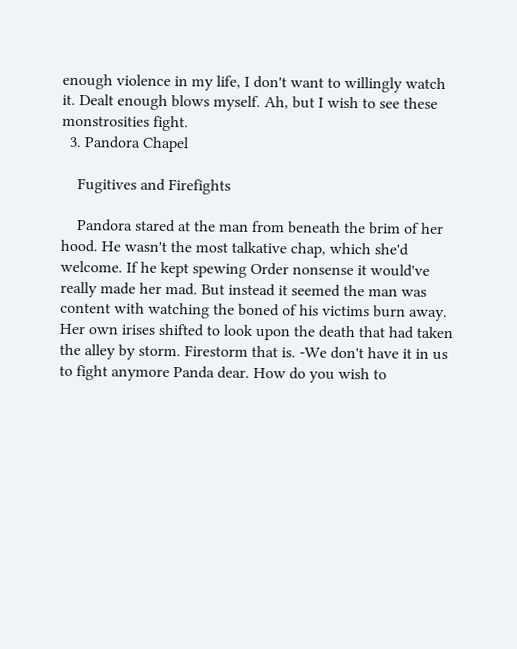enough violence in my life, I don't want to willingly watch it. Dealt enough blows myself. Ah, but I wish to see these monstrosities fight.
  3. Pandora Chapel

    Fugitives and Firefights

    Pandora stared at the man from beneath the brim of her hood. He wasn't the most talkative chap, which she'd welcome. If he kept spewing Order nonsense it would've really made her mad. But instead it seemed the man was content with watching the boned of his victims burn away. Her own irises shifted to look upon the death that had taken the alley by storm. Firestorm that is. -We don't have it in us to fight anymore Panda dear. How do you wish to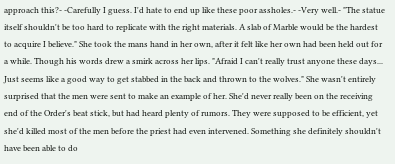approach this?- -Carefully I guess. I'd hate to end up like these poor assholes.- -Very well.- "The statue itself shouldn't be too hard to replicate with the right materials. A slab of Marble would be the hardest to acquire I believe." She took the mans hand in her own, after it felt like her own had been held out for a while. Though his words drew a smirk across her lips. "Afraid I can't really trust anyone these days... Just seems like a good way to get stabbed in the back and thrown to the wolves." She wasn't entirely surprised that the men were sent to make an example of her. She'd never really been on the receiving end of the Order's beat stick, but had heard plenty of rumors. They were supposed to be efficient, yet she'd killed most of the men before the priest had even intervened. Something she definitely shouldn't have been able to do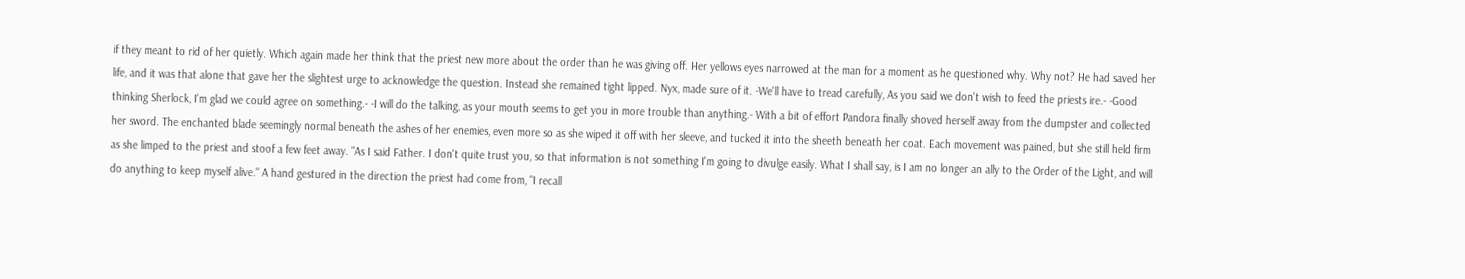if they meant to rid of her quietly. Which again made her think that the priest new more about the order than he was giving off. Her yellows eyes narrowed at the man for a moment as he questioned why. Why not? He had saved her life, and it was that alone that gave her the slightest urge to acknowledge the question. Instead she remained tight lipped. Nyx, made sure of it. -We'll have to tread carefully, As you said we don't wish to feed the priests ire.- -Good thinking Sherlock, I'm glad we could agree on something.- -I will do the talking, as your mouth seems to get you in more trouble than anything.- With a bit of effort Pandora finally shoved herself away from the dumpster and collected her sword. The enchanted blade seemingly normal beneath the ashes of her enemies, even more so as she wiped it off with her sleeve, and tucked it into the sheeth beneath her coat. Each movement was pained, but she still held firm as she limped to the priest and stoof a few feet away. "As I said Father. I don't quite trust you, so that information is not something I'm going to divulge easily. What I shall say, is I am no longer an ally to the Order of the Light, and will do anything to keep myself alive." A hand gestured in the direction the priest had come from, "I recall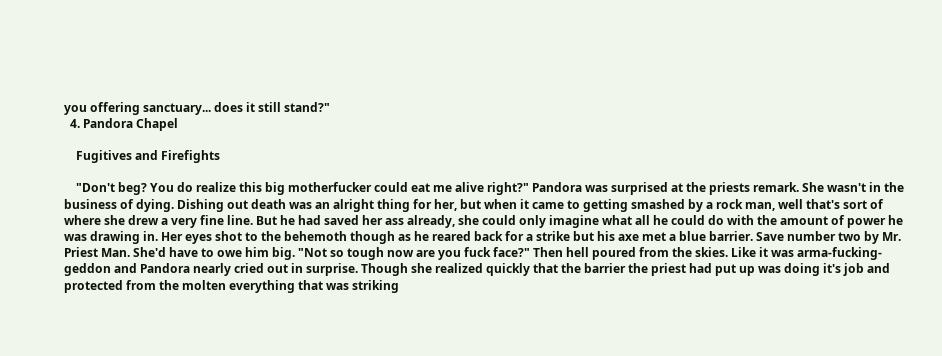you offering sanctuary... does it still stand?"
  4. Pandora Chapel

    Fugitives and Firefights

    "Don't beg? You do realize this big motherfucker could eat me alive right?" Pandora was surprised at the priests remark. She wasn't in the business of dying. Dishing out death was an alright thing for her, but when it came to getting smashed by a rock man, well that's sort of where she drew a very fine line. But he had saved her ass already, she could only imagine what all he could do with the amount of power he was drawing in. Her eyes shot to the behemoth though as he reared back for a strike but his axe met a blue barrier. Save number two by Mr. Priest Man. She'd have to owe him big. "Not so tough now are you fuck face?" Then hell poured from the skies. Like it was arma-fucking-geddon and Pandora nearly cried out in surprise. Though she realized quickly that the barrier the priest had put up was doing it's job and protected from the molten everything that was striking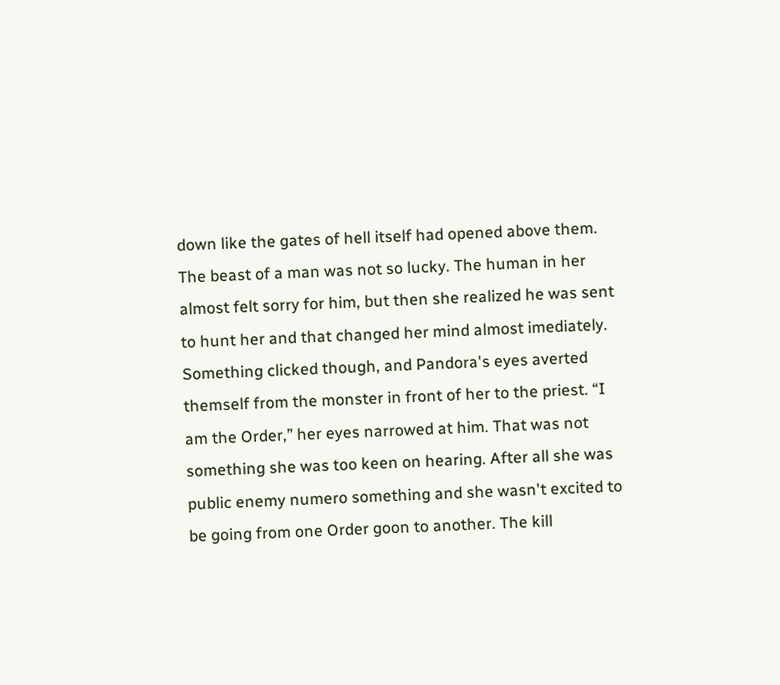down like the gates of hell itself had opened above them. The beast of a man was not so lucky. The human in her almost felt sorry for him, but then she realized he was sent to hunt her and that changed her mind almost imediately. Something clicked though, and Pandora's eyes averted themself from the monster in front of her to the priest. “I am the Order,” her eyes narrowed at him. That was not something she was too keen on hearing. After all she was public enemy numero something and she wasn't excited to be going from one Order goon to another. The kill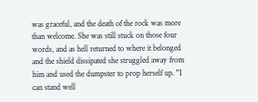was graceful, and the death of the rock was more than welcome. She was still stuck on those four words, and as hell returned to where it belonged and the shield dissipated she struggled away from him and used the dumpster to prop herself up. "I can stand well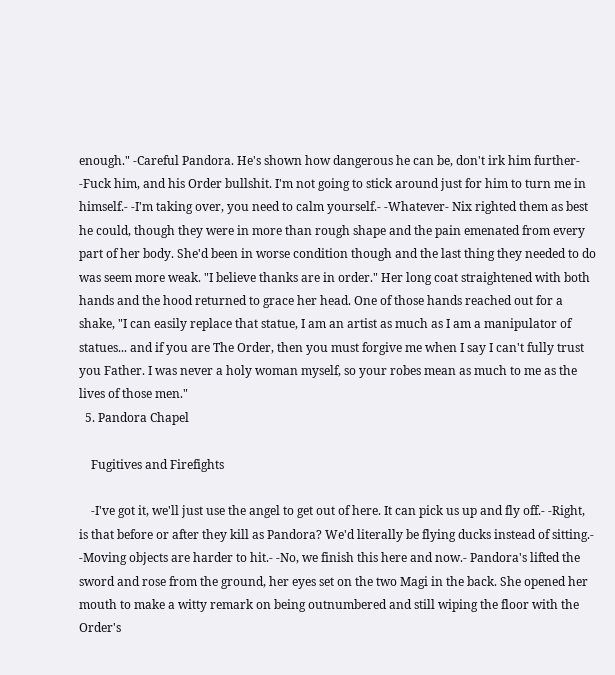enough." -Careful Pandora. He's shown how dangerous he can be, don't irk him further- -Fuck him, and his Order bullshit. I'm not going to stick around just for him to turn me in himself.- -I'm taking over, you need to calm yourself.- -Whatever- Nix righted them as best he could, though they were in more than rough shape and the pain emenated from every part of her body. She'd been in worse condition though and the last thing they needed to do was seem more weak. "I believe thanks are in order." Her long coat straightened with both hands and the hood returned to grace her head. One of those hands reached out for a shake, "I can easily replace that statue, I am an artist as much as I am a manipulator of statues... and if you are The Order, then you must forgive me when I say I can't fully trust you Father. I was never a holy woman myself, so your robes mean as much to me as the lives of those men."
  5. Pandora Chapel

    Fugitives and Firefights

    -I've got it, we'll just use the angel to get out of here. It can pick us up and fly off.- -Right, is that before or after they kill as Pandora? We'd literally be flying ducks instead of sitting.- -Moving objects are harder to hit.- -No, we finish this here and now.- Pandora's lifted the sword and rose from the ground, her eyes set on the two Magi in the back. She opened her mouth to make a witty remark on being outnumbered and still wiping the floor with the Order's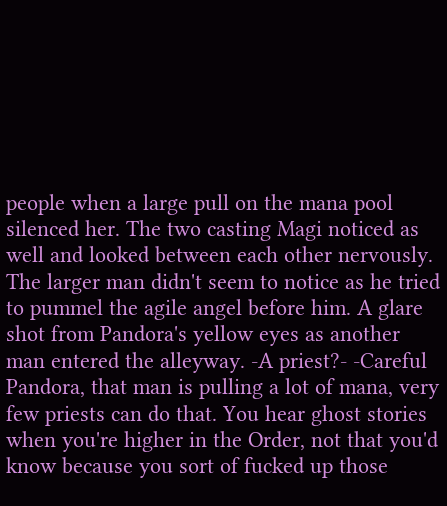people when a large pull on the mana pool silenced her. The two casting Magi noticed as well and looked between each other nervously. The larger man didn't seem to notice as he tried to pummel the agile angel before him. A glare shot from Pandora's yellow eyes as another man entered the alleyway. -A priest?- -Careful Pandora, that man is pulling a lot of mana, very few priests can do that. You hear ghost stories when you're higher in the Order, not that you'd know because you sort of fucked up those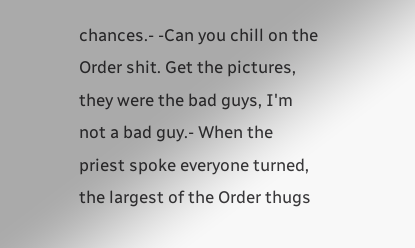chances.- -Can you chill on the Order shit. Get the pictures, they were the bad guys, I'm not a bad guy.- When the priest spoke everyone turned, the largest of the Order thugs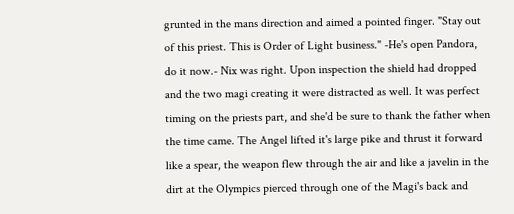grunted in the mans direction and aimed a pointed finger. "Stay out of this priest. This is Order of Light business." -He's open Pandora, do it now.- Nix was right. Upon inspection the shield had dropped and the two magi creating it were distracted as well. It was perfect timing on the priests part, and she'd be sure to thank the father when the time came. The Angel lifted it's large pike and thrust it forward like a spear, the weapon flew through the air and like a javelin in the dirt at the Olympics pierced through one of the Magi's back and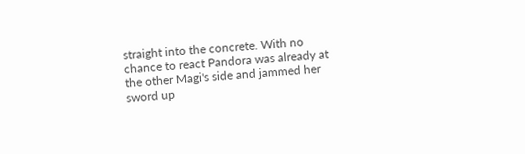straight into the concrete. With no chance to react Pandora was already at the other Magi's side and jammed her sword up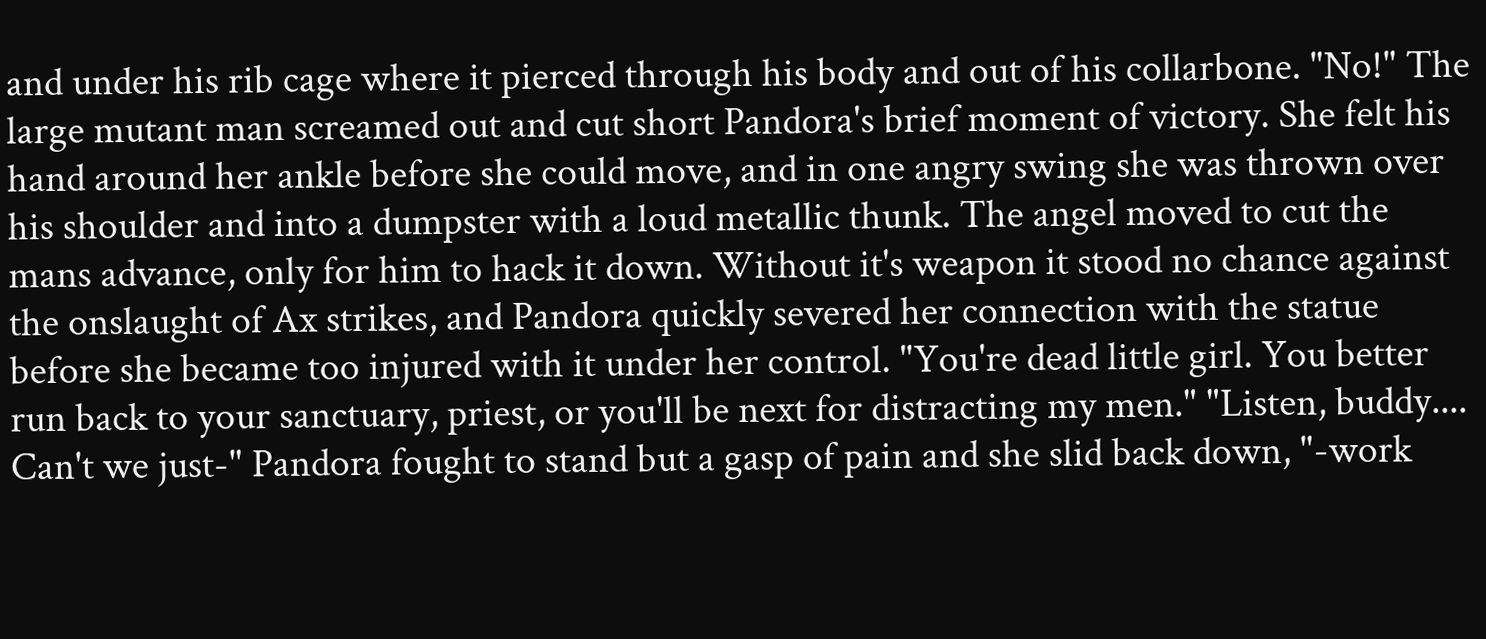and under his rib cage where it pierced through his body and out of his collarbone. "No!" The large mutant man screamed out and cut short Pandora's brief moment of victory. She felt his hand around her ankle before she could move, and in one angry swing she was thrown over his shoulder and into a dumpster with a loud metallic thunk. The angel moved to cut the mans advance, only for him to hack it down. Without it's weapon it stood no chance against the onslaught of Ax strikes, and Pandora quickly severed her connection with the statue before she became too injured with it under her control. "You're dead little girl. You better run back to your sanctuary, priest, or you'll be next for distracting my men." "Listen, buddy.... Can't we just-" Pandora fought to stand but a gasp of pain and she slid back down, "-work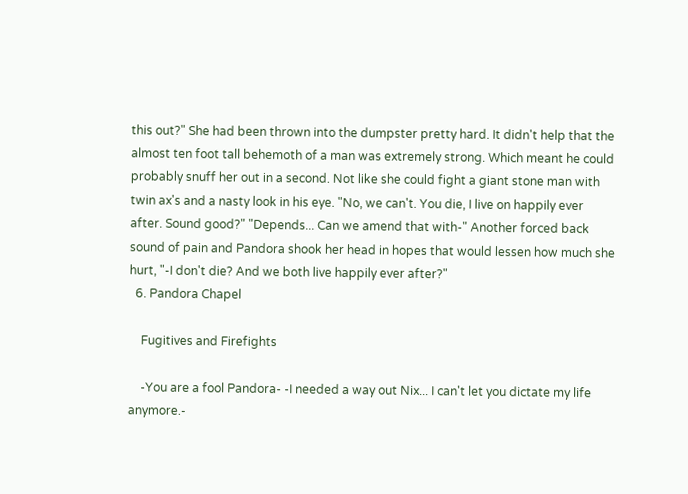this out?" She had been thrown into the dumpster pretty hard. It didn't help that the almost ten foot tall behemoth of a man was extremely strong. Which meant he could probably snuff her out in a second. Not like she could fight a giant stone man with twin ax's and a nasty look in his eye. "No, we can't. You die, I live on happily ever after. Sound good?" "Depends... Can we amend that with-" Another forced back sound of pain and Pandora shook her head in hopes that would lessen how much she hurt, "-I don't die? And we both live happily ever after?"
  6. Pandora Chapel

    Fugitives and Firefights

    -You are a fool Pandora- -I needed a way out Nix... I can't let you dictate my life anymore.-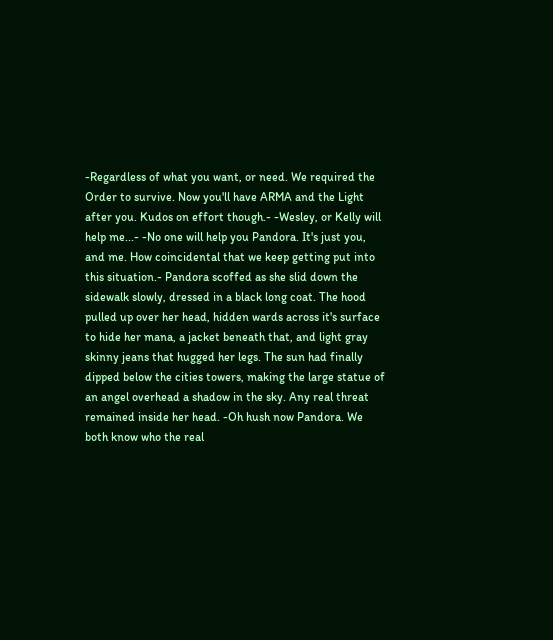-Regardless of what you want, or need. We required the Order to survive. Now you'll have ARMA and the Light after you. Kudos on effort though.- -Wesley, or Kelly will help me...- -No one will help you Pandora. It's just you, and me. How coincidental that we keep getting put into this situation.- Pandora scoffed as she slid down the sidewalk slowly, dressed in a black long coat. The hood pulled up over her head, hidden wards across it's surface to hide her mana, a jacket beneath that, and light gray skinny jeans that hugged her legs. The sun had finally dipped below the cities towers, making the large statue of an angel overhead a shadow in the sky. Any real threat remained inside her head. -Oh hush now Pandora. We both know who the real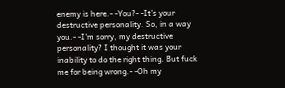enemy is here.- -You?- -It's your destructive personality. So, in a way you.- -I'm sorry, my destructive personality? I thought it was your inability to do the right thing. But fuck me for being wrong.- -Oh my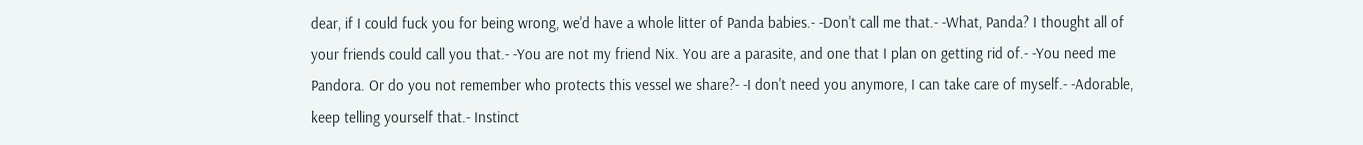dear, if I could fuck you for being wrong, we'd have a whole litter of Panda babies.- -Don't call me that.- -What, Panda? I thought all of your friends could call you that.- -You are not my friend Nix. You are a parasite, and one that I plan on getting rid of.- -You need me Pandora. Or do you not remember who protects this vessel we share?- -I don't need you anymore, I can take care of myself.- -Adorable, keep telling yourself that.- Instinct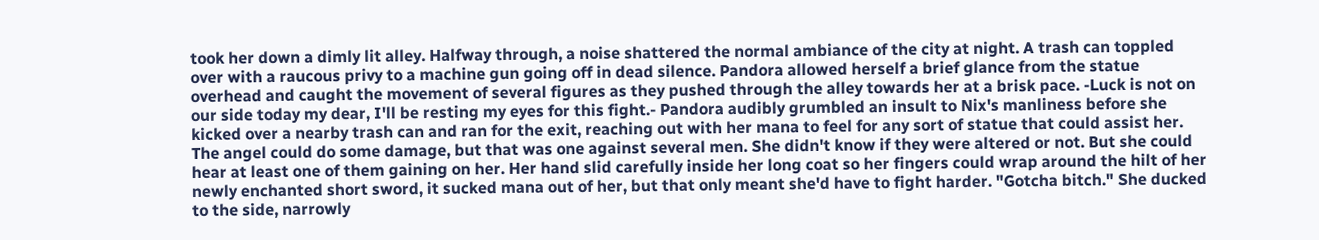took her down a dimly lit alley. Halfway through, a noise shattered the normal ambiance of the city at night. A trash can toppled over with a raucous privy to a machine gun going off in dead silence. Pandora allowed herself a brief glance from the statue overhead and caught the movement of several figures as they pushed through the alley towards her at a brisk pace. -Luck is not on our side today my dear, I'll be resting my eyes for this fight.- Pandora audibly grumbled an insult to Nix's manliness before she kicked over a nearby trash can and ran for the exit, reaching out with her mana to feel for any sort of statue that could assist her. The angel could do some damage, but that was one against several men. She didn't know if they were altered or not. But she could hear at least one of them gaining on her. Her hand slid carefully inside her long coat so her fingers could wrap around the hilt of her newly enchanted short sword, it sucked mana out of her, but that only meant she'd have to fight harder. "Gotcha bitch." She ducked to the side, narrowly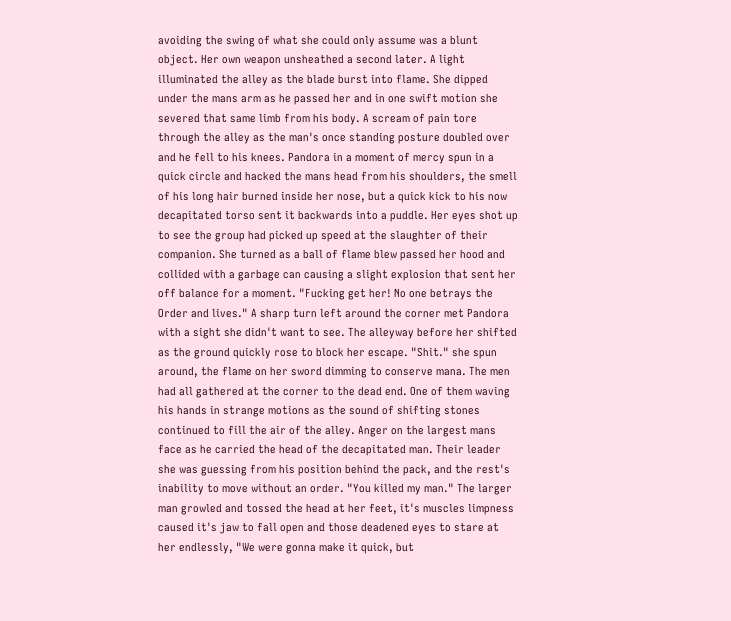avoiding the swing of what she could only assume was a blunt object. Her own weapon unsheathed a second later. A light illuminated the alley as the blade burst into flame. She dipped under the mans arm as he passed her and in one swift motion she severed that same limb from his body. A scream of pain tore through the alley as the man's once standing posture doubled over and he fell to his knees. Pandora in a moment of mercy spun in a quick circle and hacked the mans head from his shoulders, the smell of his long hair burned inside her nose, but a quick kick to his now decapitated torso sent it backwards into a puddle. Her eyes shot up to see the group had picked up speed at the slaughter of their companion. She turned as a ball of flame blew passed her hood and collided with a garbage can causing a slight explosion that sent her off balance for a moment. "Fucking get her! No one betrays the Order and lives." A sharp turn left around the corner met Pandora with a sight she didn't want to see. The alleyway before her shifted as the ground quickly rose to block her escape. "Shit." she spun around, the flame on her sword dimming to conserve mana. The men had all gathered at the corner to the dead end. One of them waving his hands in strange motions as the sound of shifting stones continued to fill the air of the alley. Anger on the largest mans face as he carried the head of the decapitated man. Their leader she was guessing from his position behind the pack, and the rest's inability to move without an order. "You killed my man." The larger man growled and tossed the head at her feet, it's muscles limpness caused it's jaw to fall open and those deadened eyes to stare at her endlessly, "We were gonna make it quick, but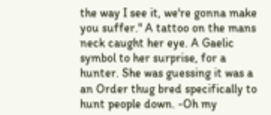the way I see it, we're gonna make you suffer." A tattoo on the mans neck caught her eye. A Gaelic symbol to her surprise, for a hunter. She was guessing it was a an Order thug bred specifically to hunt people down. -Oh my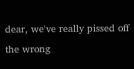dear, we've really pissed off the wrong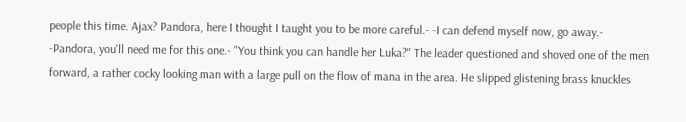people this time. Ajax? Pandora, here I thought I taught you to be more careful.- -I can defend myself now, go away.- -Pandora, you'll need me for this one.- "You think you can handle her Luka?" The leader questioned and shoved one of the men forward, a rather cocky looking man with a large pull on the flow of mana in the area. He slipped glistening brass knuckles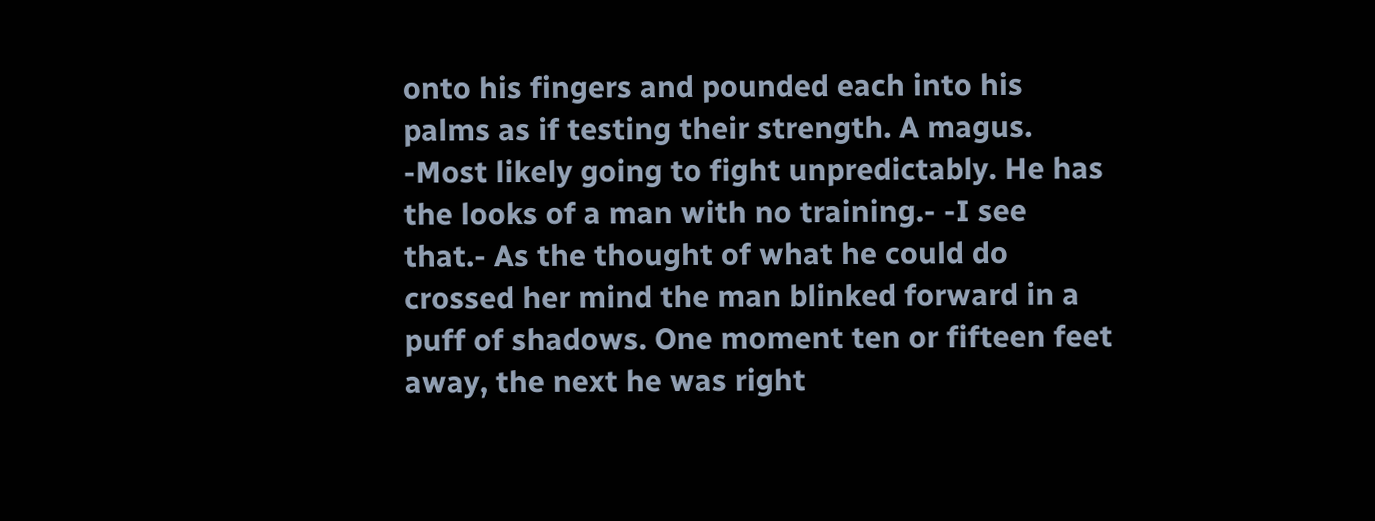onto his fingers and pounded each into his palms as if testing their strength. A magus. -Most likely going to fight unpredictably. He has the looks of a man with no training.- -I see that.- As the thought of what he could do crossed her mind the man blinked forward in a puff of shadows. One moment ten or fifteen feet away, the next he was right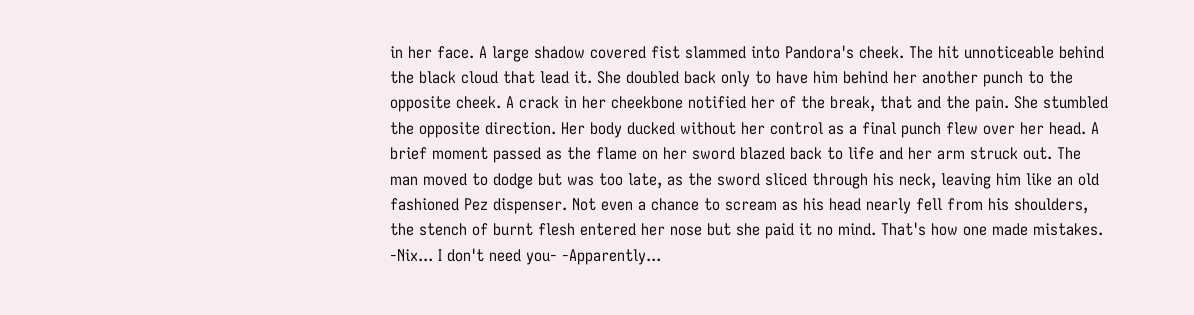in her face. A large shadow covered fist slammed into Pandora's cheek. The hit unnoticeable behind the black cloud that lead it. She doubled back only to have him behind her another punch to the opposite cheek. A crack in her cheekbone notified her of the break, that and the pain. She stumbled the opposite direction. Her body ducked without her control as a final punch flew over her head. A brief moment passed as the flame on her sword blazed back to life and her arm struck out. The man moved to dodge but was too late, as the sword sliced through his neck, leaving him like an old fashioned Pez dispenser. Not even a chance to scream as his head nearly fell from his shoulders, the stench of burnt flesh entered her nose but she paid it no mind. That's how one made mistakes. -Nix... I don't need you- -Apparently...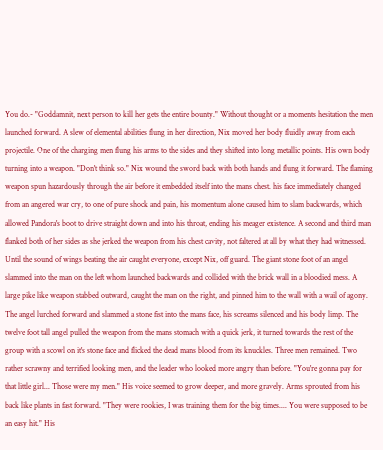You do.- "Goddamnit, next person to kill her gets the entire bounty." Without thought or a moments hesitation the men launched forward. A slew of elemental abilities flung in her direction, Nix moved her body fluidly away from each projectile. One of the charging men flung his arms to the sides and they shifted into long metallic points. His own body turning into a weapon. "Don't think so." Nix wound the sword back with both hands and flung it forward. The flaming weapon spun hazardously through the air before it embedded itself into the mans chest. his face immediately changed from an angered war cry, to one of pure shock and pain, his momentum alone caused him to slam backwards, which allowed Pandora's boot to drive straight down and into his throat, ending his meager existence. A second and third man flanked both of her sides as she jerked the weapon from his chest cavity, not faltered at all by what they had witnessed. Until the sound of wings beating the air caught everyone, except Nix, off guard. The giant stone foot of an angel slammed into the man on the left whom launched backwards and collided with the brick wall in a bloodied mess. A large pike like weapon stabbed outward, caught the man on the right, and pinned him to the wall with a wail of agony. The angel lurched forward and slammed a stone fist into the mans face, his screams silenced and his body limp. The twelve foot tall angel pulled the weapon from the mans stomach with a quick jerk, it turned towards the rest of the group with a scowl on it's stone face and flicked the dead mans blood from its knuckles. Three men remained. Two rather scrawny and terrified looking men, and the leader who looked more angry than before. "You're gonna pay for that little girl... Those were my men." His voice seemed to grow deeper, and more gravely. Arms sprouted from his back like plants in fast forward. "They were rookies, I was training them for the big times.... You were supposed to be an easy hit." His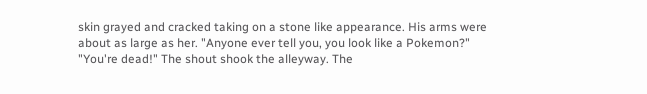skin grayed and cracked taking on a stone like appearance. His arms were about as large as her. "Anyone ever tell you, you look like a Pokemon?" "You're dead!" The shout shook the alleyway. The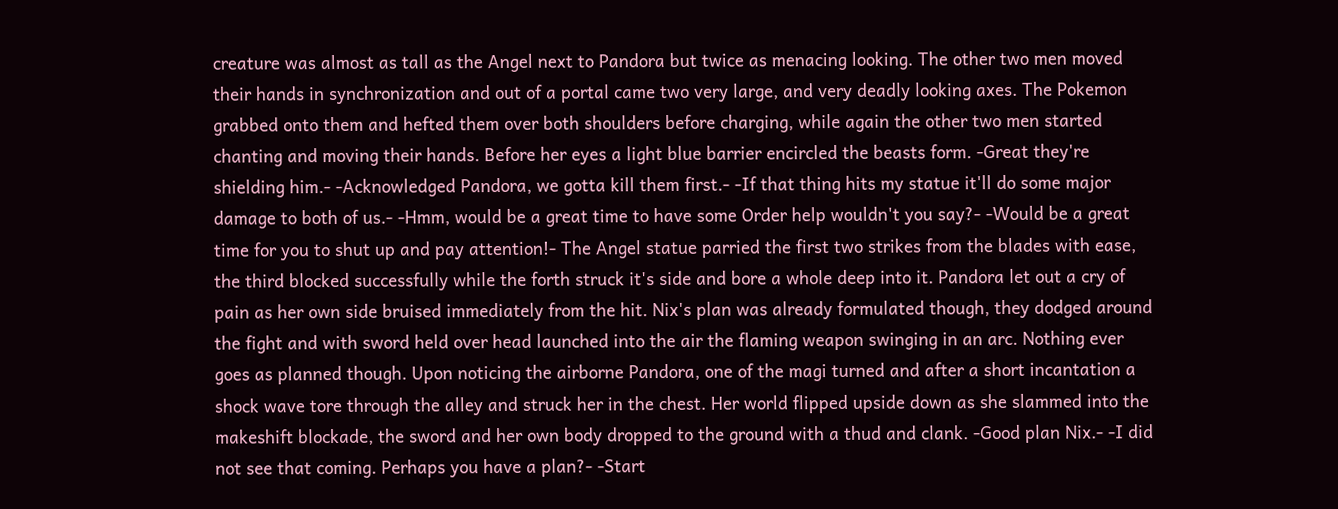creature was almost as tall as the Angel next to Pandora but twice as menacing looking. The other two men moved their hands in synchronization and out of a portal came two very large, and very deadly looking axes. The Pokemon grabbed onto them and hefted them over both shoulders before charging, while again the other two men started chanting and moving their hands. Before her eyes a light blue barrier encircled the beasts form. -Great they're shielding him.- -Acknowledged Pandora, we gotta kill them first.- -If that thing hits my statue it'll do some major damage to both of us.- -Hmm, would be a great time to have some Order help wouldn't you say?- -Would be a great time for you to shut up and pay attention!- The Angel statue parried the first two strikes from the blades with ease, the third blocked successfully while the forth struck it's side and bore a whole deep into it. Pandora let out a cry of pain as her own side bruised immediately from the hit. Nix's plan was already formulated though, they dodged around the fight and with sword held over head launched into the air the flaming weapon swinging in an arc. Nothing ever goes as planned though. Upon noticing the airborne Pandora, one of the magi turned and after a short incantation a shock wave tore through the alley and struck her in the chest. Her world flipped upside down as she slammed into the makeshift blockade, the sword and her own body dropped to the ground with a thud and clank. -Good plan Nix.- -I did not see that coming. Perhaps you have a plan?- -Start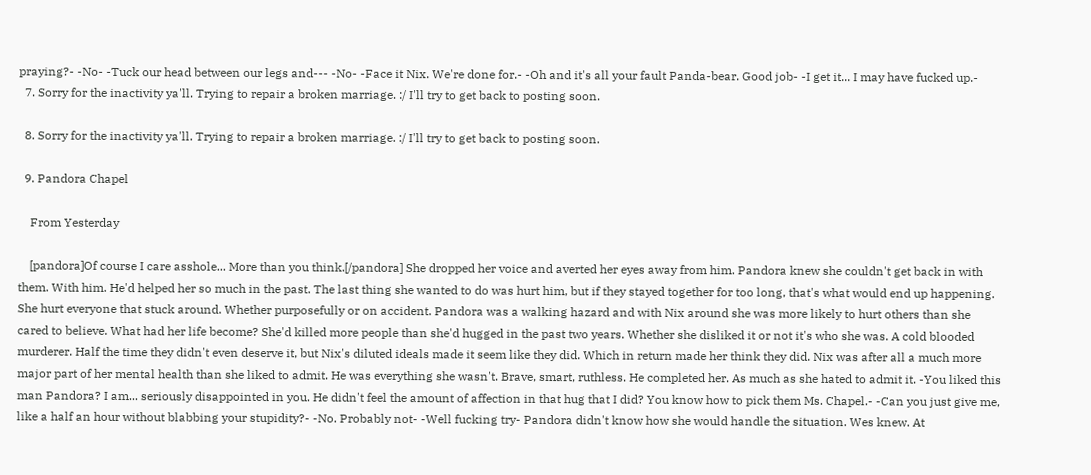praying?- -No- -Tuck our head between our legs and--- -No- -Face it Nix. We're done for.- -Oh and it's all your fault Panda-bear. Good job- -I get it... I may have fucked up.-
  7. Sorry for the inactivity ya'll. Trying to repair a broken marriage. :/ I'll try to get back to posting soon.

  8. Sorry for the inactivity ya'll. Trying to repair a broken marriage. :/ I'll try to get back to posting soon.

  9. Pandora Chapel

    From Yesterday

    [pandora]Of course I care asshole... More than you think.[/pandora] She dropped her voice and averted her eyes away from him. Pandora knew she couldn't get back in with them. With him. He'd helped her so much in the past. The last thing she wanted to do was hurt him, but if they stayed together for too long, that's what would end up happening. She hurt everyone that stuck around. Whether purposefully or on accident. Pandora was a walking hazard and with Nix around she was more likely to hurt others than she cared to believe. What had her life become? She'd killed more people than she'd hugged in the past two years. Whether she disliked it or not it's who she was. A cold blooded murderer. Half the time they didn't even deserve it, but Nix's diluted ideals made it seem like they did. Which in return made her think they did. Nix was after all a much more major part of her mental health than she liked to admit. He was everything she wasn't. Brave, smart, ruthless. He completed her. As much as she hated to admit it. -You liked this man Pandora? I am... seriously disappointed in you. He didn't feel the amount of affection in that hug that I did? You know how to pick them Ms. Chapel.- -Can you just give me, like a half an hour without blabbing your stupidity?- -No. Probably not- -Well fucking try- Pandora didn't know how she would handle the situation. Wes knew. At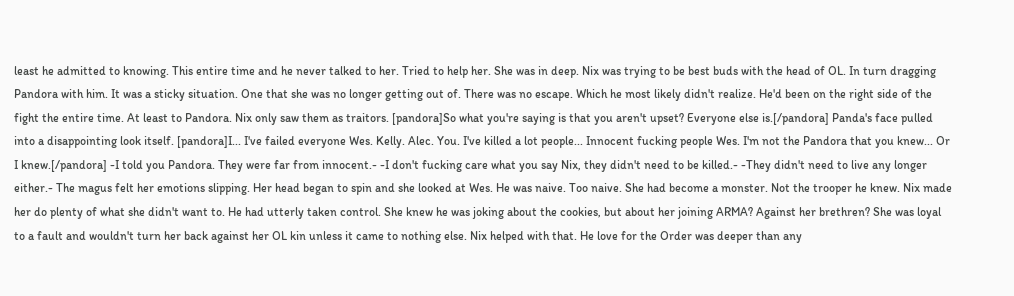least he admitted to knowing. This entire time and he never talked to her. Tried to help her. She was in deep. Nix was trying to be best buds with the head of OL. In turn dragging Pandora with him. It was a sticky situation. One that she was no longer getting out of. There was no escape. Which he most likely didn't realize. He'd been on the right side of the fight the entire time. At least to Pandora. Nix only saw them as traitors. [pandora]So what you're saying is that you aren't upset? Everyone else is.[/pandora] Panda's face pulled into a disappointing look itself. [pandora]I... I've failed everyone Wes. Kelly. Alec. You. I've killed a lot people... Innocent fucking people Wes. I'm not the Pandora that you knew... Or I knew.[/pandora] -I told you Pandora. They were far from innocent.- -I don't fucking care what you say Nix, they didn't need to be killed.- -They didn't need to live any longer either.- The magus felt her emotions slipping. Her head began to spin and she looked at Wes. He was naive. Too naive. She had become a monster. Not the trooper he knew. Nix made her do plenty of what she didn't want to. He had utterly taken control. She knew he was joking about the cookies, but about her joining ARMA? Against her brethren? She was loyal to a fault and wouldn't turn her back against her OL kin unless it came to nothing else. Nix helped with that. He love for the Order was deeper than any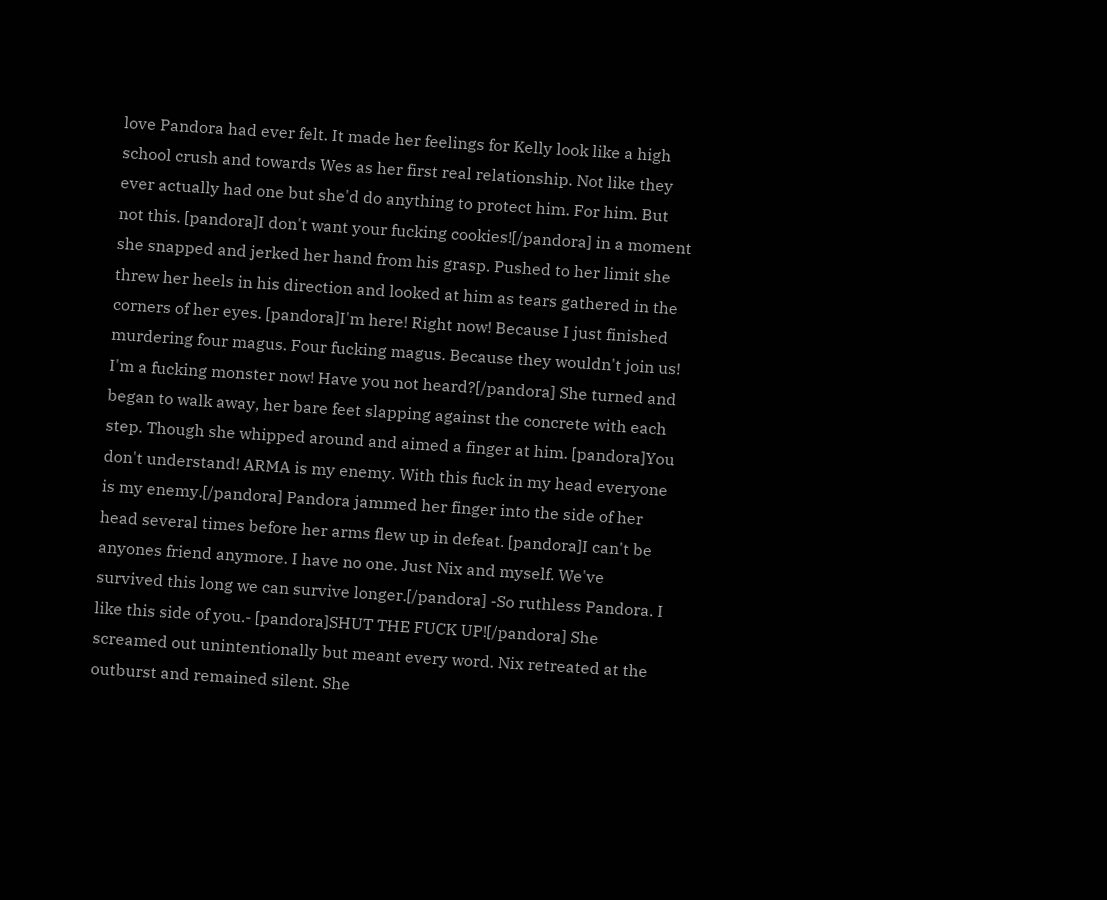love Pandora had ever felt. It made her feelings for Kelly look like a high school crush and towards Wes as her first real relationship. Not like they ever actually had one but she'd do anything to protect him. For him. But not this. [pandora]I don't want your fucking cookies![/pandora] in a moment she snapped and jerked her hand from his grasp. Pushed to her limit she threw her heels in his direction and looked at him as tears gathered in the corners of her eyes. [pandora]I'm here! Right now! Because I just finished murdering four magus. Four fucking magus. Because they wouldn't join us! I'm a fucking monster now! Have you not heard?[/pandora] She turned and began to walk away, her bare feet slapping against the concrete with each step. Though she whipped around and aimed a finger at him. [pandora]You don't understand! ARMA is my enemy. With this fuck in my head everyone is my enemy.[/pandora] Pandora jammed her finger into the side of her head several times before her arms flew up in defeat. [pandora]I can't be anyones friend anymore. I have no one. Just Nix and myself. We've survived this long we can survive longer.[/pandora] -So ruthless Pandora. I like this side of you.- [pandora]SHUT THE FUCK UP![/pandora] She screamed out unintentionally but meant every word. Nix retreated at the outburst and remained silent. She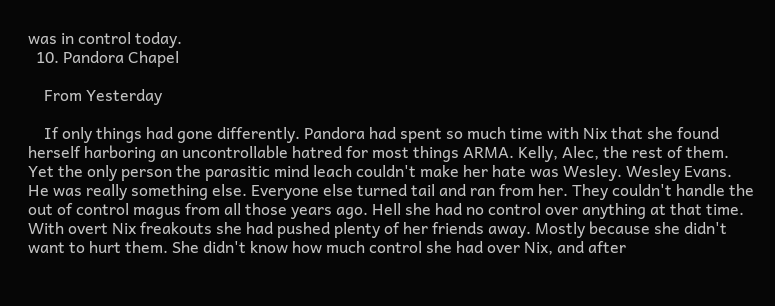was in control today.
  10. Pandora Chapel

    From Yesterday

    If only things had gone differently. Pandora had spent so much time with Nix that she found herself harboring an uncontrollable hatred for most things ARMA. Kelly, Alec, the rest of them. Yet the only person the parasitic mind leach couldn't make her hate was Wesley. Wesley Evans. He was really something else. Everyone else turned tail and ran from her. They couldn't handle the out of control magus from all those years ago. Hell she had no control over anything at that time. With overt Nix freakouts she had pushed plenty of her friends away. Mostly because she didn't want to hurt them. She didn't know how much control she had over Nix, and after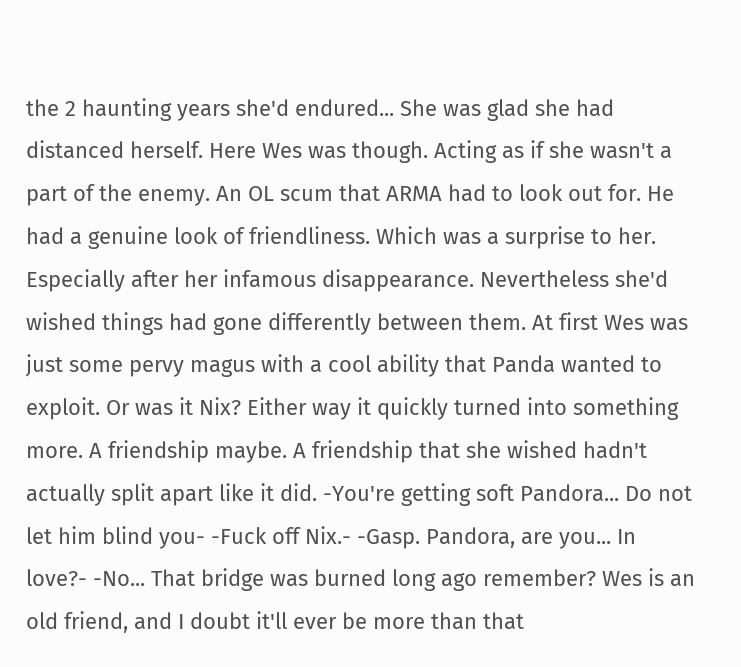the 2 haunting years she'd endured... She was glad she had distanced herself. Here Wes was though. Acting as if she wasn't a part of the enemy. An OL scum that ARMA had to look out for. He had a genuine look of friendliness. Which was a surprise to her. Especially after her infamous disappearance. Nevertheless she'd wished things had gone differently between them. At first Wes was just some pervy magus with a cool ability that Panda wanted to exploit. Or was it Nix? Either way it quickly turned into something more. A friendship maybe. A friendship that she wished hadn't actually split apart like it did. -You're getting soft Pandora... Do not let him blind you- -Fuck off Nix.- -Gasp. Pandora, are you... In love?- -No... That bridge was burned long ago remember? Wes is an old friend, and I doubt it'll ever be more than that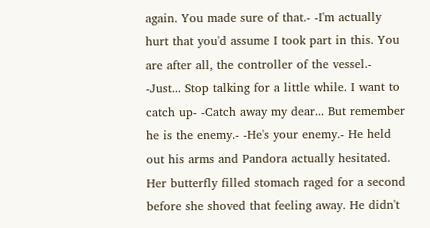again. You made sure of that.- -I'm actually hurt that you'd assume I took part in this. You are after all, the controller of the vessel.- -Just... Stop talking for a little while. I want to catch up- -Catch away my dear... But remember he is the enemy.- -He's your enemy.- He held out his arms and Pandora actually hesitated. Her butterfly filled stomach raged for a second before she shoved that feeling away. He didn't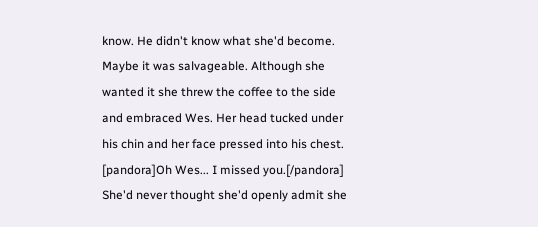know. He didn't know what she'd become. Maybe it was salvageable. Although she wanted it she threw the coffee to the side and embraced Wes. Her head tucked under his chin and her face pressed into his chest. [pandora]Oh Wes... I missed you.[/pandora] She'd never thought she'd openly admit she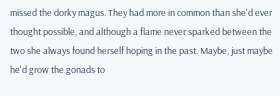missed the dorky magus. They had more in common than she'd ever thought possible, and although a flame never sparked between the two she always found herself hoping in the past. Maybe, just maybe he'd grow the gonads to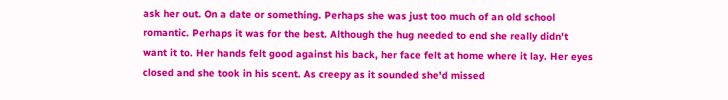ask her out. On a date or something. Perhaps she was just too much of an old school romantic. Perhaps it was for the best. Although the hug needed to end she really didn't want it to. Her hands felt good against his back, her face felt at home where it lay. Her eyes closed and she took in his scent. As creepy as it sounded she'd missed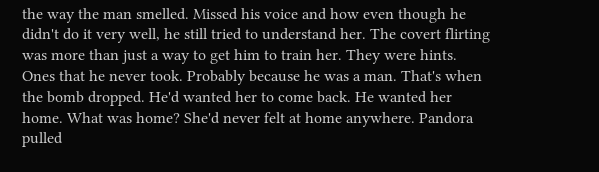the way the man smelled. Missed his voice and how even though he didn't do it very well, he still tried to understand her. The covert flirting was more than just a way to get him to train her. They were hints. Ones that he never took. Probably because he was a man. That's when the bomb dropped. He'd wanted her to come back. He wanted her home. What was home? She'd never felt at home anywhere. Pandora pulled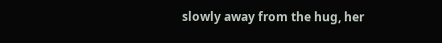slowly away from the hug, her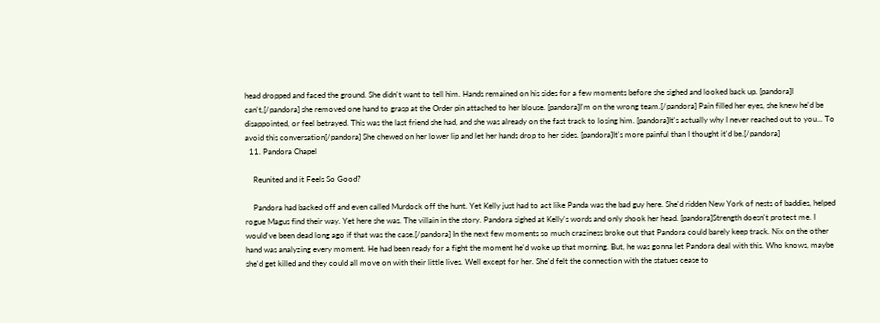head dropped and faced the ground. She didn't want to tell him. Hands remained on his sides for a few moments before she sighed and looked back up. [pandora]I can't,[/pandora] she removed one hand to grasp at the Order pin attached to her blouse. [pandora]I'm on the wrong team.[/pandora] Pain filled her eyes, she knew he'd be disappointed, or feel betrayed. This was the last friend she had, and she was already on the fast track to losing him. [pandora]It's actually why I never reached out to you... To avoid this conversation[/pandora] She chewed on her lower lip and let her hands drop to her sides. [pandora]It's more painful than I thought it'd be.[/pandora]
  11. Pandora Chapel

    Reunited and it Feels So Good?

    Pandora had backed off and even called Murdock off the hunt. Yet Kelly just had to act like Panda was the bad guy here. She'd ridden New York of nests of baddies, helped rogue Magus find their way. Yet here she was. The villain in the story. Pandora sighed at Kelly's words and only shook her head. [pandora]Strength doesn't protect me. I would've been dead long ago if that was the case.[/pandora] In the next few moments so much craziness broke out that Pandora could barely keep track. Nix on the other hand was analyzing every moment. He had been ready for a fight the moment he'd woke up that morning. But, he was gonna let Pandora deal with this. Who knows, maybe she'd get killed and they could all move on with their little lives. Well except for her. She'd felt the connection with the statues cease to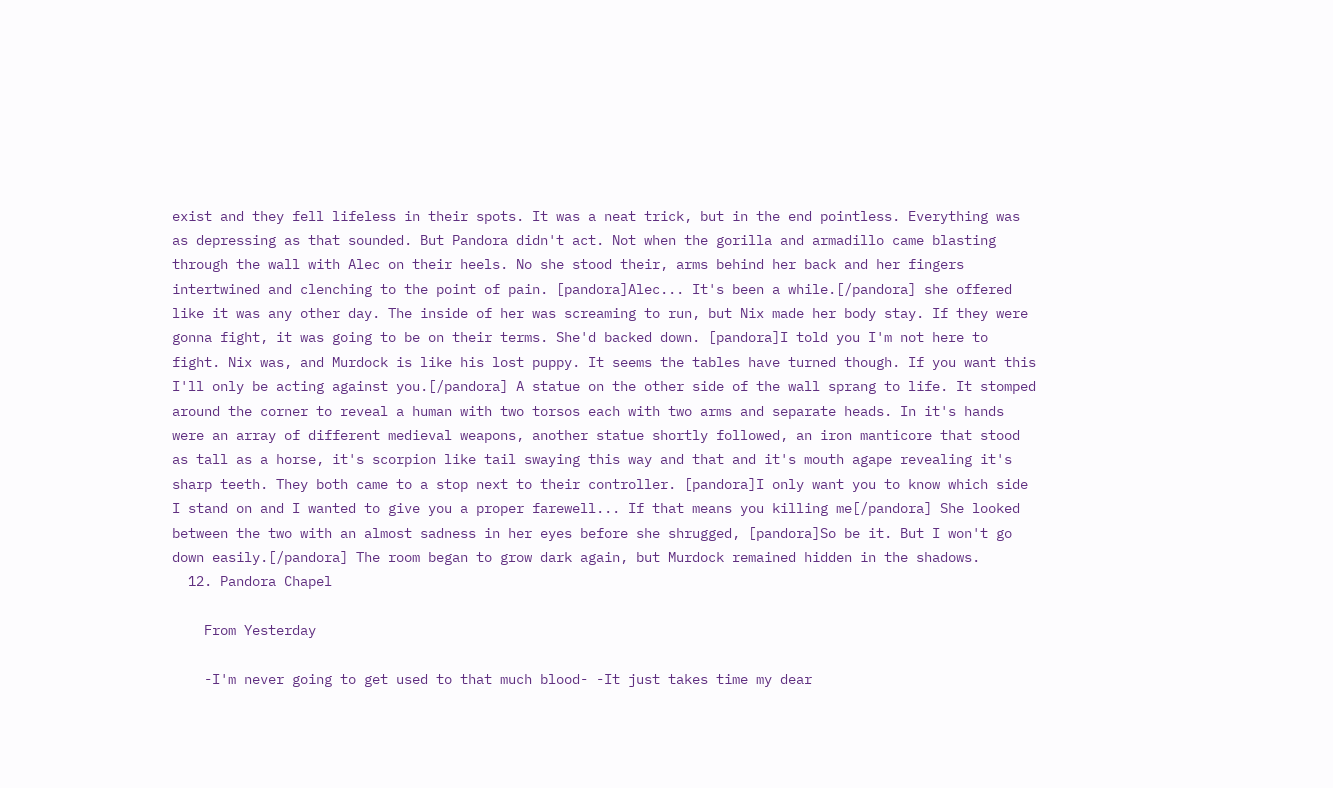exist and they fell lifeless in their spots. It was a neat trick, but in the end pointless. Everything was as depressing as that sounded. But Pandora didn't act. Not when the gorilla and armadillo came blasting through the wall with Alec on their heels. No she stood their, arms behind her back and her fingers intertwined and clenching to the point of pain. [pandora]Alec... It's been a while.[/pandora] she offered like it was any other day. The inside of her was screaming to run, but Nix made her body stay. If they were gonna fight, it was going to be on their terms. She'd backed down. [pandora]I told you I'm not here to fight. Nix was, and Murdock is like his lost puppy. It seems the tables have turned though. If you want this I'll only be acting against you.[/pandora] A statue on the other side of the wall sprang to life. It stomped around the corner to reveal a human with two torsos each with two arms and separate heads. In it's hands were an array of different medieval weapons, another statue shortly followed, an iron manticore that stood as tall as a horse, it's scorpion like tail swaying this way and that and it's mouth agape revealing it's sharp teeth. They both came to a stop next to their controller. [pandora]I only want you to know which side I stand on and I wanted to give you a proper farewell... If that means you killing me[/pandora] She looked between the two with an almost sadness in her eyes before she shrugged, [pandora]So be it. But I won't go down easily.[/pandora] The room began to grow dark again, but Murdock remained hidden in the shadows.
  12. Pandora Chapel

    From Yesterday

    -I'm never going to get used to that much blood- -It just takes time my dear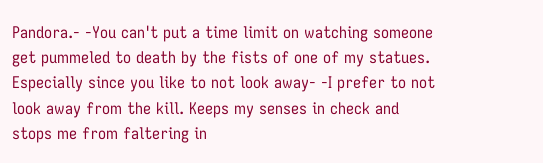Pandora.- -You can't put a time limit on watching someone get pummeled to death by the fists of one of my statues. Especially since you like to not look away- -I prefer to not look away from the kill. Keeps my senses in check and stops me from faltering in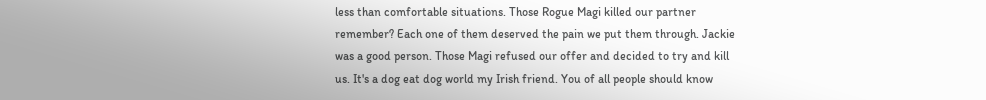less than comfortable situations. Those Rogue Magi killed our partner remember? Each one of them deserved the pain we put them through. Jackie was a good person. Those Magi refused our offer and decided to try and kill us. It's a dog eat dog world my Irish friend. You of all people should know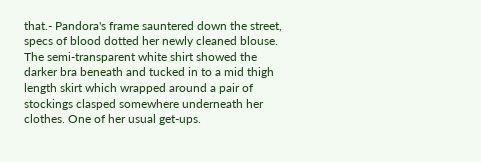that.- Pandora's frame sauntered down the street, specs of blood dotted her newly cleaned blouse. The semi-transparent white shirt showed the darker bra beneath and tucked in to a mid thigh length skirt which wrapped around a pair of stockings clasped somewhere underneath her clothes. One of her usual get-ups.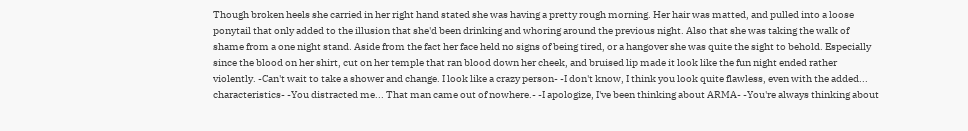Though broken heels she carried in her right hand stated she was having a pretty rough morning. Her hair was matted, and pulled into a loose ponytail that only added to the illusion that she'd been drinking and whoring around the previous night. Also that she was taking the walk of shame from a one night stand. Aside from the fact her face held no signs of being tired, or a hangover she was quite the sight to behold. Especially since the blood on her shirt, cut on her temple that ran blood down her cheek, and bruised lip made it look like the fun night ended rather violently. -Can't wait to take a shower and change. I look like a crazy person- -I don't know, I think you look quite flawless, even with the added... characteristics- -You distracted me... That man came out of nowhere.- -I apologize, I've been thinking about ARMA- -You're always thinking about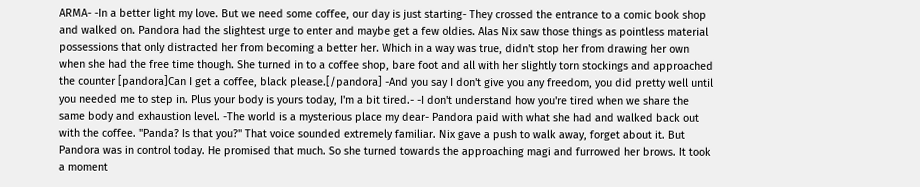ARMA- -In a better light my love. But we need some coffee, our day is just starting- They crossed the entrance to a comic book shop and walked on. Pandora had the slightest urge to enter and maybe get a few oldies. Alas Nix saw those things as pointless material possessions that only distracted her from becoming a better her. Which in a way was true, didn't stop her from drawing her own when she had the free time though. She turned in to a coffee shop, bare foot and all with her slightly torn stockings and approached the counter [pandora]Can I get a coffee, black please.[/pandora] -And you say I don't give you any freedom, you did pretty well until you needed me to step in. Plus your body is yours today, I'm a bit tired.- -I don't understand how you're tired when we share the same body and exhaustion level. -The world is a mysterious place my dear- Pandora paid with what she had and walked back out with the coffee. "Panda? Is that you?" That voice sounded extremely familiar. Nix gave a push to walk away, forget about it. But Pandora was in control today. He promised that much. So she turned towards the approaching magi and furrowed her brows. It took a moment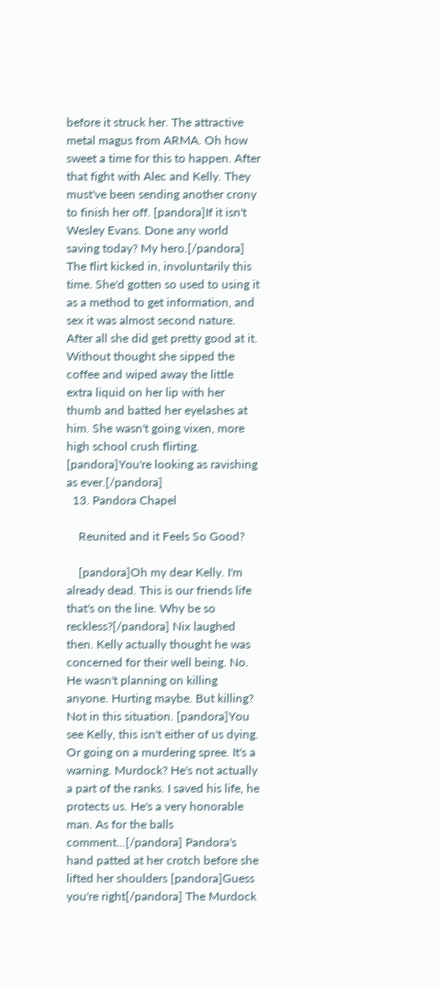before it struck her. The attractive metal magus from ARMA. Oh how sweet a time for this to happen. After that fight with Alec and Kelly. They must've been sending another crony to finish her off. [pandora]If it isn't Wesley Evans. Done any world saving today? My hero.[/pandora] The flirt kicked in, involuntarily this time. She'd gotten so used to using it as a method to get information, and sex it was almost second nature. After all she did get pretty good at it. Without thought she sipped the coffee and wiped away the little extra liquid on her lip with her thumb and batted her eyelashes at him. She wasn't going vixen, more high school crush flirting. [pandora]You're looking as ravishing as ever.[/pandora]
  13. Pandora Chapel

    Reunited and it Feels So Good?

    [pandora]Oh my dear Kelly. I'm already dead. This is our friends life that's on the line. Why be so reckless?[/pandora] Nix laughed then. Kelly actually thought he was concerned for their well being. No. He wasn't planning on killing anyone. Hurting maybe. But killing? Not in this situation. [pandora]You see Kelly, this isn't either of us dying. Or going on a murdering spree. It's a warning. Murdock? He's not actually a part of the ranks. I saved his life, he protects us. He's a very honorable man. As for the balls comment...[/pandora] Pandora's hand patted at her crotch before she lifted her shoulders [pandora]Guess you're right[/pandora] The Murdock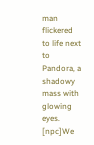man flickered to life next to Pandora, a shadowy mass with glowing eyes. [npc]We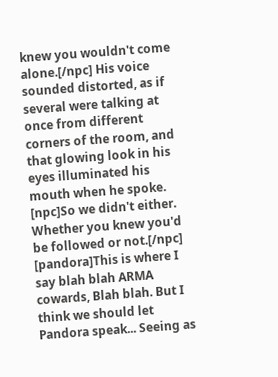knew you wouldn't come alone.[/npc] His voice sounded distorted, as if several were talking at once from different corners of the room, and that glowing look in his eyes illuminated his mouth when he spoke. [npc]So we didn't either. Whether you knew you'd be followed or not.[/npc] [pandora]This is where I say blah blah ARMA cowards, Blah blah. But I think we should let Pandora speak... Seeing as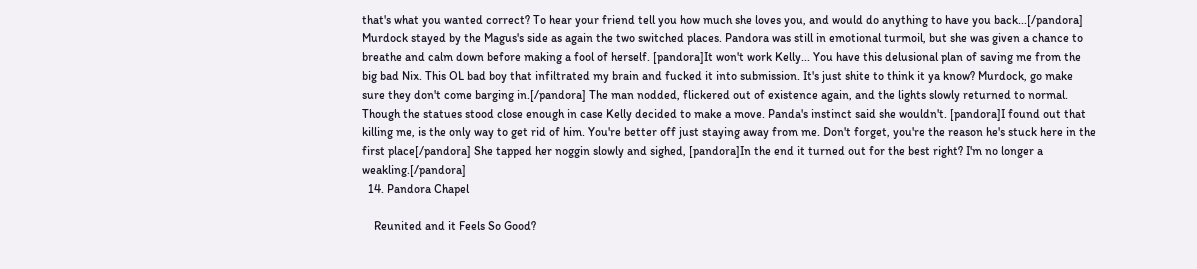that's what you wanted correct? To hear your friend tell you how much she loves you, and would do anything to have you back...[/pandora] Murdock stayed by the Magus's side as again the two switched places. Pandora was still in emotional turmoil, but she was given a chance to breathe and calm down before making a fool of herself. [pandora]It won't work Kelly... You have this delusional plan of saving me from the big bad Nix. This OL bad boy that infiltrated my brain and fucked it into submission. It's just shite to think it ya know? Murdock, go make sure they don't come barging in.[/pandora] The man nodded, flickered out of existence again, and the lights slowly returned to normal. Though the statues stood close enough in case Kelly decided to make a move. Panda's instinct said she wouldn't. [pandora]I found out that killing me, is the only way to get rid of him. You're better off just staying away from me. Don't forget, you're the reason he's stuck here in the first place[/pandora] She tapped her noggin slowly and sighed, [pandora]In the end it turned out for the best right? I'm no longer a weakling.[/pandora]
  14. Pandora Chapel

    Reunited and it Feels So Good?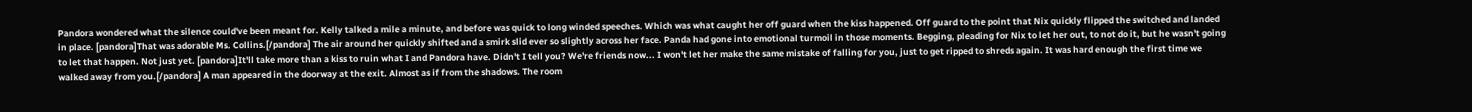Pandora wondered what the silence could've been meant for. Kelly talked a mile a minute, and before was quick to long winded speeches. Which was what caught her off guard when the kiss happened. Off guard to the point that Nix quickly flipped the switched and landed in place. [pandora]That was adorable Ms. Collins.[/pandora] The air around her quickly shifted and a smirk slid ever so slightly across her face. Panda had gone into emotional turmoil in those moments. Begging, pleading for Nix to let her out, to not do it, but he wasn't going to let that happen. Not just yet. [pandora]It'll take more than a kiss to ruin what I and Pandora have. Didn't I tell you? We're friends now... I won't let her make the same mistake of falling for you, just to get ripped to shreds again. It was hard enough the first time we walked away from you.[/pandora] A man appeared in the doorway at the exit. Almost as if from the shadows. The room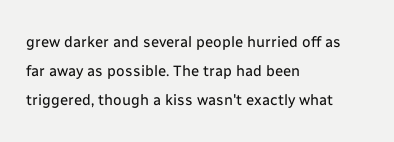grew darker and several people hurried off as far away as possible. The trap had been triggered, though a kiss wasn't exactly what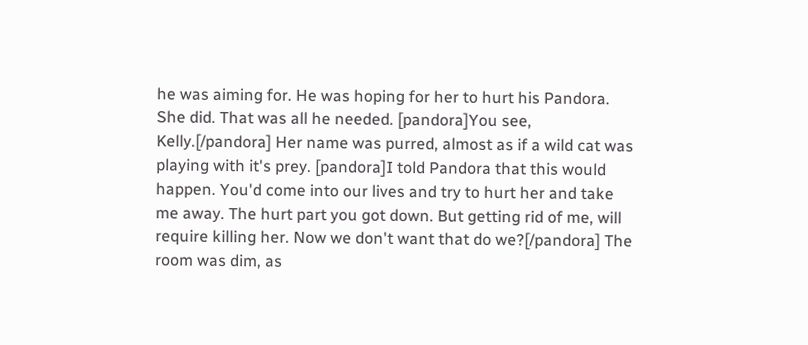he was aiming for. He was hoping for her to hurt his Pandora. She did. That was all he needed. [pandora]You see, Kelly.[/pandora] Her name was purred, almost as if a wild cat was playing with it's prey. [pandora]I told Pandora that this would happen. You'd come into our lives and try to hurt her and take me away. The hurt part you got down. But getting rid of me, will require killing her. Now we don't want that do we?[/pandora] The room was dim, as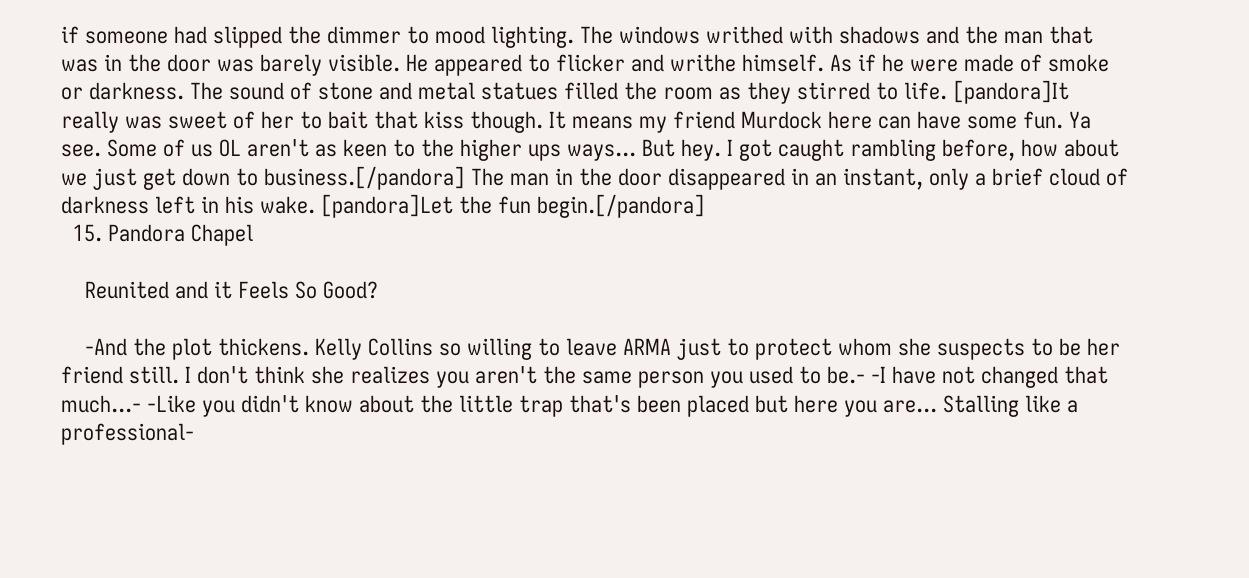if someone had slipped the dimmer to mood lighting. The windows writhed with shadows and the man that was in the door was barely visible. He appeared to flicker and writhe himself. As if he were made of smoke or darkness. The sound of stone and metal statues filled the room as they stirred to life. [pandora]It really was sweet of her to bait that kiss though. It means my friend Murdock here can have some fun. Ya see. Some of us OL aren't as keen to the higher ups ways... But hey. I got caught rambling before, how about we just get down to business.[/pandora] The man in the door disappeared in an instant, only a brief cloud of darkness left in his wake. [pandora]Let the fun begin.[/pandora]
  15. Pandora Chapel

    Reunited and it Feels So Good?

    -And the plot thickens. Kelly Collins so willing to leave ARMA just to protect whom she suspects to be her friend still. I don't think she realizes you aren't the same person you used to be.- -I have not changed that much...- -Like you didn't know about the little trap that's been placed but here you are... Stalling like a professional-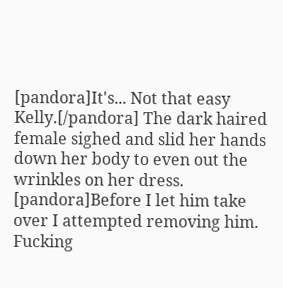[pandora]It's... Not that easy Kelly.[/pandora] The dark haired female sighed and slid her hands down her body to even out the wrinkles on her dress. [pandora]Before I let him take over I attempted removing him. Fucking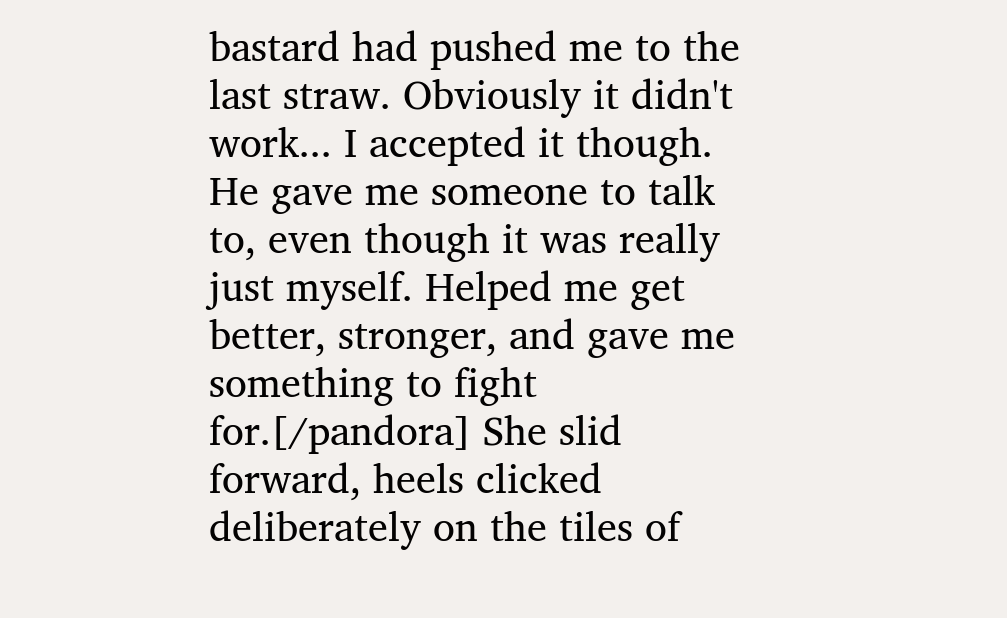bastard had pushed me to the last straw. Obviously it didn't work... I accepted it though. He gave me someone to talk to, even though it was really just myself. Helped me get better, stronger, and gave me something to fight for.[/pandora] She slid forward, heels clicked deliberately on the tiles of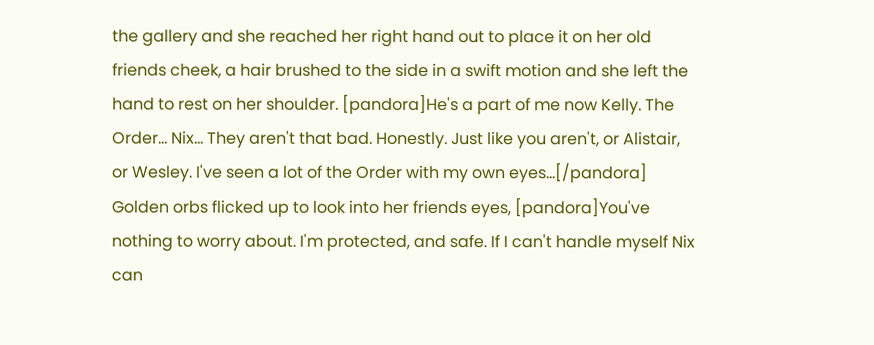the gallery and she reached her right hand out to place it on her old friends cheek, a hair brushed to the side in a swift motion and she left the hand to rest on her shoulder. [pandora]He's a part of me now Kelly. The Order... Nix... They aren't that bad. Honestly. Just like you aren't, or Alistair, or Wesley. I've seen a lot of the Order with my own eyes...[/pandora] Golden orbs flicked up to look into her friends eyes, [pandora]You've nothing to worry about. I'm protected, and safe. If I can't handle myself Nix can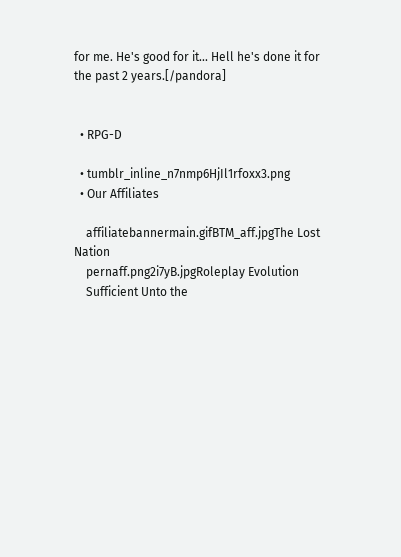for me. He's good for it... Hell he's done it for the past 2 years.[/pandora]


  • RPG-D

  • tumblr_inline_n7nmp6HjIl1rfoxx3.png
  • Our Affiliates

    affiliatebannermain.gifBTM_aff.jpgThe Lost Nation
    pernaff.png2i7yB.jpgRoleplay Evolution
    Sufficient Unto the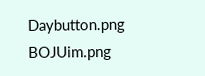Daybutton.png BOJUim.png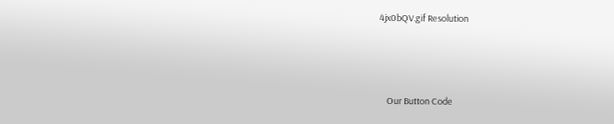4jx0bQV.gif Resolution



    Our Button Code